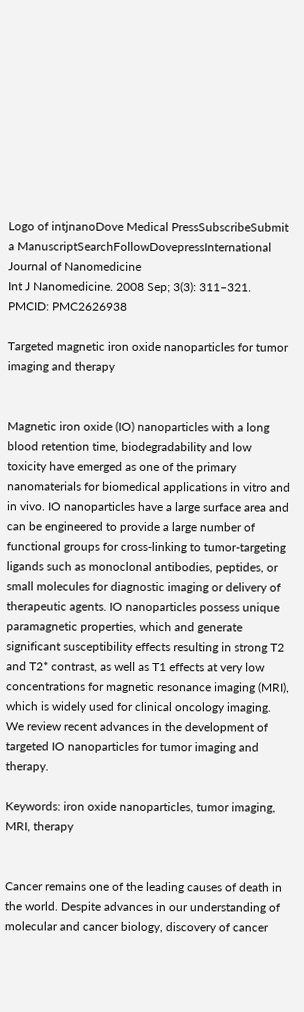Logo of intjnanoDove Medical PressSubscribeSubmit a ManuscriptSearchFollowDovepressInternational Journal of Nanomedicine
Int J Nanomedicine. 2008 Sep; 3(3): 311–321.
PMCID: PMC2626938

Targeted magnetic iron oxide nanoparticles for tumor imaging and therapy


Magnetic iron oxide (IO) nanoparticles with a long blood retention time, biodegradability and low toxicity have emerged as one of the primary nanomaterials for biomedical applications in vitro and in vivo. IO nanoparticles have a large surface area and can be engineered to provide a large number of functional groups for cross-linking to tumor-targeting ligands such as monoclonal antibodies, peptides, or small molecules for diagnostic imaging or delivery of therapeutic agents. IO nanoparticles possess unique paramagnetic properties, which and generate significant susceptibility effects resulting in strong T2 and T2* contrast, as well as T1 effects at very low concentrations for magnetic resonance imaging (MRI), which is widely used for clinical oncology imaging. We review recent advances in the development of targeted IO nanoparticles for tumor imaging and therapy.

Keywords: iron oxide nanoparticles, tumor imaging, MRI, therapy


Cancer remains one of the leading causes of death in the world. Despite advances in our understanding of molecular and cancer biology, discovery of cancer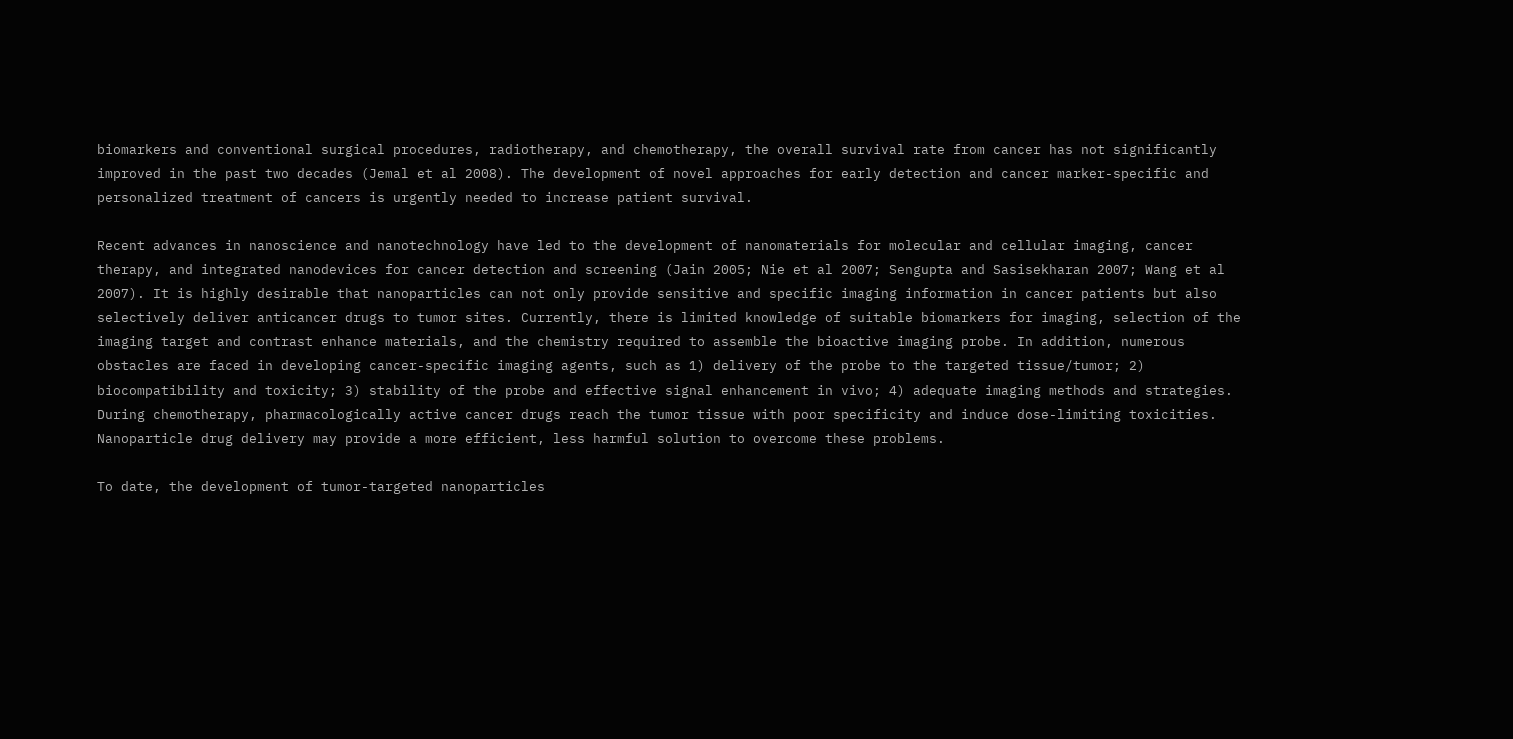biomarkers and conventional surgical procedures, radiotherapy, and chemotherapy, the overall survival rate from cancer has not significantly improved in the past two decades (Jemal et al 2008). The development of novel approaches for early detection and cancer marker-specific and personalized treatment of cancers is urgently needed to increase patient survival.

Recent advances in nanoscience and nanotechnology have led to the development of nanomaterials for molecular and cellular imaging, cancer therapy, and integrated nanodevices for cancer detection and screening (Jain 2005; Nie et al 2007; Sengupta and Sasisekharan 2007; Wang et al 2007). It is highly desirable that nanoparticles can not only provide sensitive and specific imaging information in cancer patients but also selectively deliver anticancer drugs to tumor sites. Currently, there is limited knowledge of suitable biomarkers for imaging, selection of the imaging target and contrast enhance materials, and the chemistry required to assemble the bioactive imaging probe. In addition, numerous obstacles are faced in developing cancer-specific imaging agents, such as 1) delivery of the probe to the targeted tissue/tumor; 2) biocompatibility and toxicity; 3) stability of the probe and effective signal enhancement in vivo; 4) adequate imaging methods and strategies. During chemotherapy, pharmacologically active cancer drugs reach the tumor tissue with poor specificity and induce dose-limiting toxicities. Nanoparticle drug delivery may provide a more efficient, less harmful solution to overcome these problems.

To date, the development of tumor-targeted nanoparticles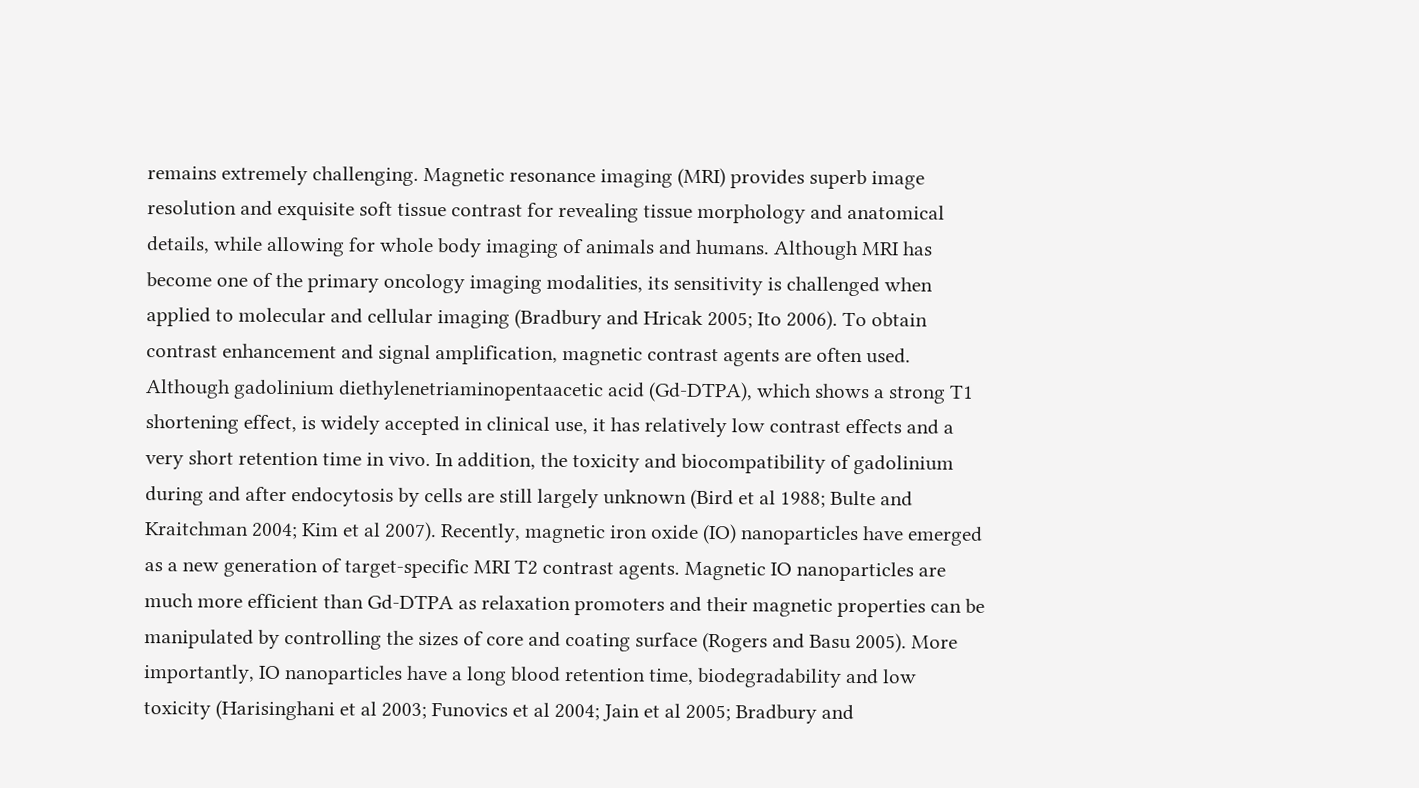remains extremely challenging. Magnetic resonance imaging (MRI) provides superb image resolution and exquisite soft tissue contrast for revealing tissue morphology and anatomical details, while allowing for whole body imaging of animals and humans. Although MRI has become one of the primary oncology imaging modalities, its sensitivity is challenged when applied to molecular and cellular imaging (Bradbury and Hricak 2005; Ito 2006). To obtain contrast enhancement and signal amplification, magnetic contrast agents are often used. Although gadolinium diethylenetriaminopentaacetic acid (Gd-DTPA), which shows a strong T1 shortening effect, is widely accepted in clinical use, it has relatively low contrast effects and a very short retention time in vivo. In addition, the toxicity and biocompatibility of gadolinium during and after endocytosis by cells are still largely unknown (Bird et al 1988; Bulte and Kraitchman 2004; Kim et al 2007). Recently, magnetic iron oxide (IO) nanoparticles have emerged as a new generation of target-specific MRI T2 contrast agents. Magnetic IO nanoparticles are much more efficient than Gd-DTPA as relaxation promoters and their magnetic properties can be manipulated by controlling the sizes of core and coating surface (Rogers and Basu 2005). More importantly, IO nanoparticles have a long blood retention time, biodegradability and low toxicity (Harisinghani et al 2003; Funovics et al 2004; Jain et al 2005; Bradbury and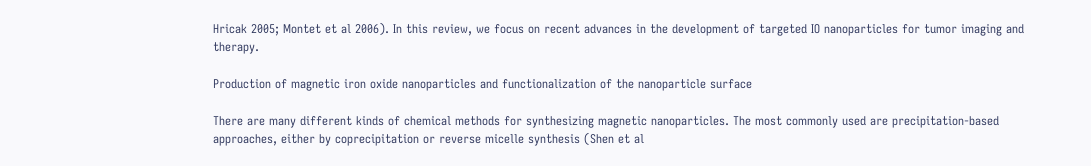Hricak 2005; Montet et al 2006). In this review, we focus on recent advances in the development of targeted IO nanoparticles for tumor imaging and therapy.

Production of magnetic iron oxide nanoparticles and functionalization of the nanoparticle surface

There are many different kinds of chemical methods for synthesizing magnetic nanoparticles. The most commonly used are precipitation-based approaches, either by coprecipitation or reverse micelle synthesis (Shen et al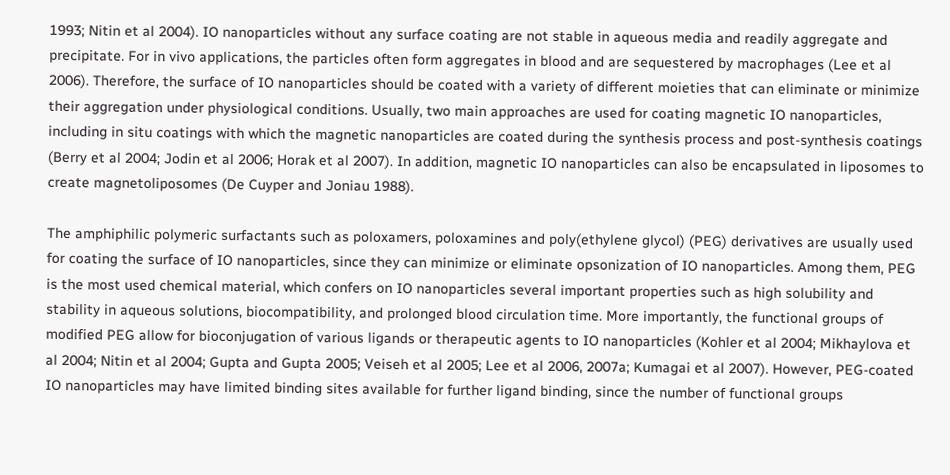1993; Nitin et al 2004). IO nanoparticles without any surface coating are not stable in aqueous media and readily aggregate and precipitate. For in vivo applications, the particles often form aggregates in blood and are sequestered by macrophages (Lee et al 2006). Therefore, the surface of IO nanoparticles should be coated with a variety of different moieties that can eliminate or minimize their aggregation under physiological conditions. Usually, two main approaches are used for coating magnetic IO nanoparticles, including in situ coatings with which the magnetic nanoparticles are coated during the synthesis process and post-synthesis coatings (Berry et al 2004; Jodin et al 2006; Horak et al 2007). In addition, magnetic IO nanoparticles can also be encapsulated in liposomes to create magnetoliposomes (De Cuyper and Joniau 1988).

The amphiphilic polymeric surfactants such as poloxamers, poloxamines and poly(ethylene glycol) (PEG) derivatives are usually used for coating the surface of IO nanoparticles, since they can minimize or eliminate opsonization of IO nanoparticles. Among them, PEG is the most used chemical material, which confers on IO nanoparticles several important properties such as high solubility and stability in aqueous solutions, biocompatibility, and prolonged blood circulation time. More importantly, the functional groups of modified PEG allow for bioconjugation of various ligands or therapeutic agents to IO nanoparticles (Kohler et al 2004; Mikhaylova et al 2004; Nitin et al 2004; Gupta and Gupta 2005; Veiseh et al 2005; Lee et al 2006, 2007a; Kumagai et al 2007). However, PEG-coated IO nanoparticles may have limited binding sites available for further ligand binding, since the number of functional groups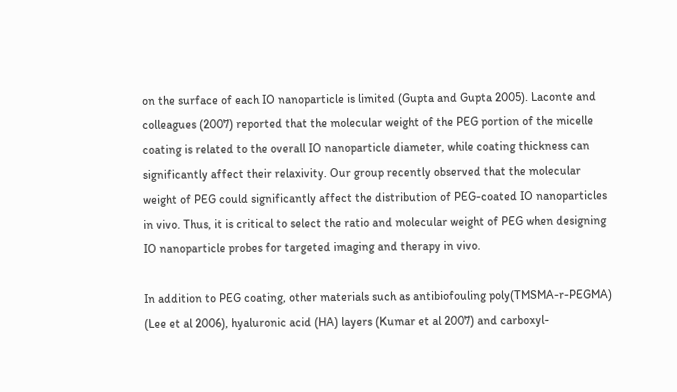on the surface of each IO nanoparticle is limited (Gupta and Gupta 2005). Laconte and colleagues (2007) reported that the molecular weight of the PEG portion of the micelle coating is related to the overall IO nanoparticle diameter, while coating thickness can significantly affect their relaxivity. Our group recently observed that the molecular weight of PEG could significantly affect the distribution of PEG-coated IO nanoparticles in vivo. Thus, it is critical to select the ratio and molecular weight of PEG when designing IO nanoparticle probes for targeted imaging and therapy in vivo.

In addition to PEG coating, other materials such as antibiofouling poly(TMSMA-r-PEGMA) (Lee et al 2006), hyaluronic acid (HA) layers (Kumar et al 2007) and carboxyl-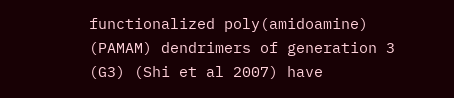functionalized poly(amidoamine) (PAMAM) dendrimers of generation 3 (G3) (Shi et al 2007) have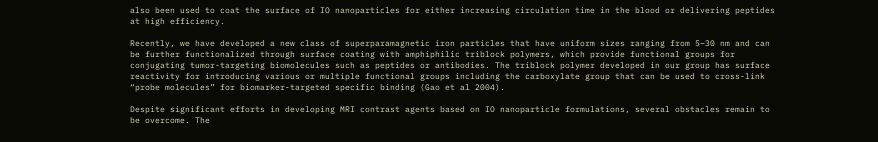also been used to coat the surface of IO nanoparticles for either increasing circulation time in the blood or delivering peptides at high efficiency.

Recently, we have developed a new class of superparamagnetic iron particles that have uniform sizes ranging from 5–30 nm and can be further functionalized through surface coating with amphiphilic triblock polymers, which provide functional groups for conjugating tumor-targeting biomolecules such as peptides or antibodies. The triblock polymer developed in our group has surface reactivity for introducing various or multiple functional groups including the carboxylate group that can be used to cross-link “probe molecules” for biomarker-targeted specific binding (Gao et al 2004).

Despite significant efforts in developing MRI contrast agents based on IO nanoparticle formulations, several obstacles remain to be overcome. The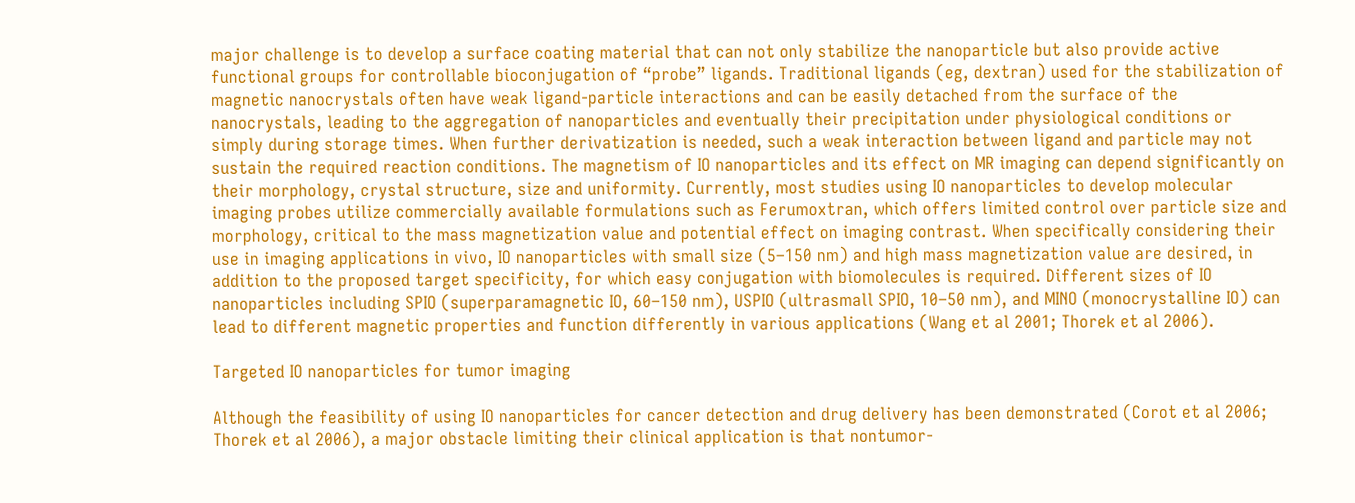major challenge is to develop a surface coating material that can not only stabilize the nanoparticle but also provide active functional groups for controllable bioconjugation of “probe” ligands. Traditional ligands (eg, dextran) used for the stabilization of magnetic nanocrystals often have weak ligand-particle interactions and can be easily detached from the surface of the nanocrystals, leading to the aggregation of nanoparticles and eventually their precipitation under physiological conditions or simply during storage times. When further derivatization is needed, such a weak interaction between ligand and particle may not sustain the required reaction conditions. The magnetism of IO nanoparticles and its effect on MR imaging can depend significantly on their morphology, crystal structure, size and uniformity. Currently, most studies using IO nanoparticles to develop molecular imaging probes utilize commercially available formulations such as Ferumoxtran, which offers limited control over particle size and morphology, critical to the mass magnetization value and potential effect on imaging contrast. When specifically considering their use in imaging applications in vivo, IO nanoparticles with small size (5–150 nm) and high mass magnetization value are desired, in addition to the proposed target specificity, for which easy conjugation with biomolecules is required. Different sizes of IO nanoparticles including SPIO (superparamagnetic IO, 60–150 nm), USPIO (ultrasmall SPIO, 10–50 nm), and MINO (monocrystalline IO) can lead to different magnetic properties and function differently in various applications (Wang et al 2001; Thorek et al 2006).

Targeted IO nanoparticles for tumor imaging

Although the feasibility of using IO nanoparticles for cancer detection and drug delivery has been demonstrated (Corot et al 2006; Thorek et al 2006), a major obstacle limiting their clinical application is that nontumor-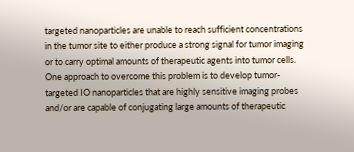targeted nanoparticles are unable to reach sufficient concentrations in the tumor site to either produce a strong signal for tumor imaging or to carry optimal amounts of therapeutic agents into tumor cells. One approach to overcome this problem is to develop tumor-targeted IO nanoparticles that are highly sensitive imaging probes and/or are capable of conjugating large amounts of therapeutic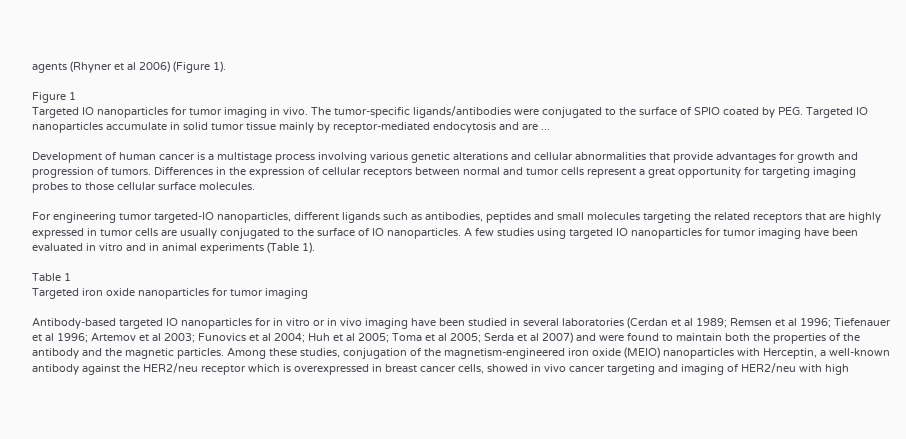agents (Rhyner et al 2006) (Figure 1).

Figure 1
Targeted IO nanoparticles for tumor imaging in vivo. The tumor-specific ligands/antibodies were conjugated to the surface of SPIO coated by PEG. Targeted IO nanoparticles accumulate in solid tumor tissue mainly by receptor-mediated endocytosis and are ...

Development of human cancer is a multistage process involving various genetic alterations and cellular abnormalities that provide advantages for growth and progression of tumors. Differences in the expression of cellular receptors between normal and tumor cells represent a great opportunity for targeting imaging probes to those cellular surface molecules.

For engineering tumor targeted-IO nanoparticles, different ligands such as antibodies, peptides and small molecules targeting the related receptors that are highly expressed in tumor cells are usually conjugated to the surface of IO nanoparticles. A few studies using targeted IO nanoparticles for tumor imaging have been evaluated in vitro and in animal experiments (Table 1).

Table 1
Targeted iron oxide nanoparticles for tumor imaging

Antibody-based targeted IO nanoparticles for in vitro or in vivo imaging have been studied in several laboratories (Cerdan et al 1989; Remsen et al 1996; Tiefenauer et al 1996; Artemov et al 2003; Funovics et al 2004; Huh et al 2005; Toma et al 2005; Serda et al 2007) and were found to maintain both the properties of the antibody and the magnetic particles. Among these studies, conjugation of the magnetism-engineered iron oxide (MEIO) nanoparticles with Herceptin, a well-known antibody against the HER2/neu receptor which is overexpressed in breast cancer cells, showed in vivo cancer targeting and imaging of HER2/neu with high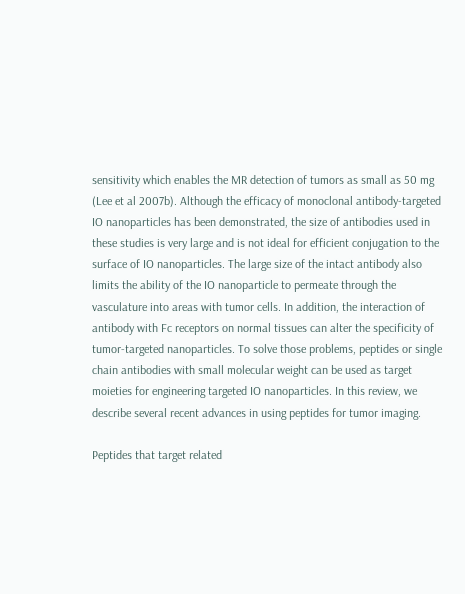sensitivity which enables the MR detection of tumors as small as 50 mg (Lee et al 2007b). Although the efficacy of monoclonal antibody-targeted IO nanoparticles has been demonstrated, the size of antibodies used in these studies is very large and is not ideal for efficient conjugation to the surface of IO nanoparticles. The large size of the intact antibody also limits the ability of the IO nanoparticle to permeate through the vasculature into areas with tumor cells. In addition, the interaction of antibody with Fc receptors on normal tissues can alter the specificity of tumor-targeted nanoparticles. To solve those problems, peptides or single chain antibodies with small molecular weight can be used as target moieties for engineering targeted IO nanoparticles. In this review, we describe several recent advances in using peptides for tumor imaging.

Peptides that target related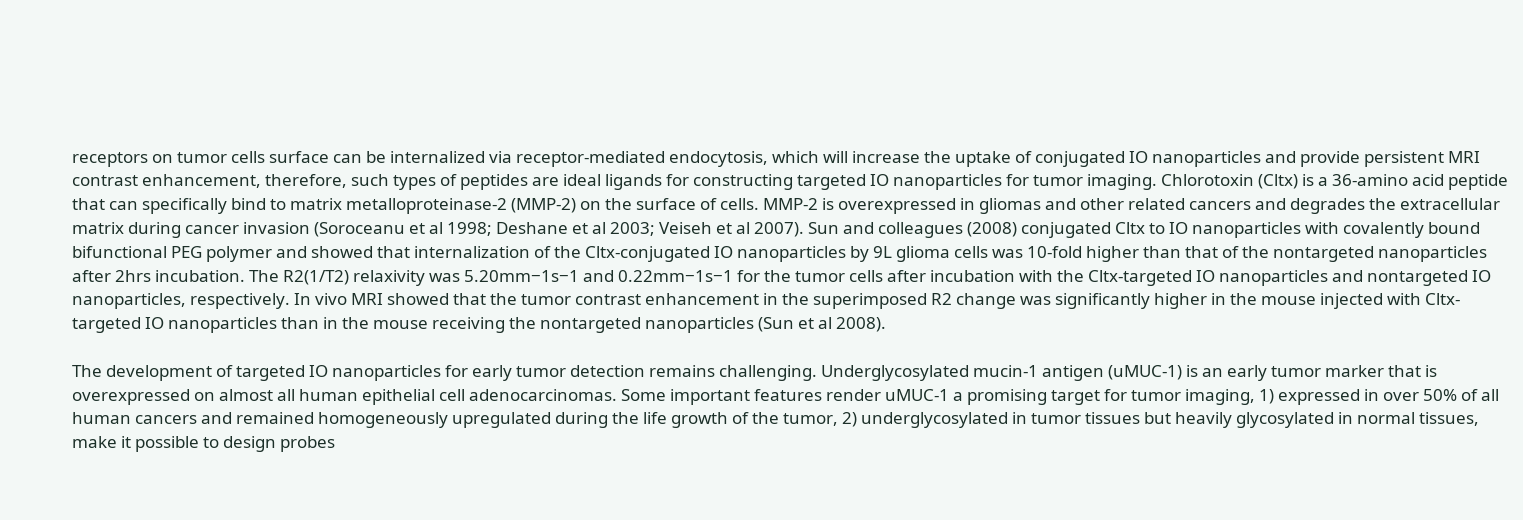receptors on tumor cells surface can be internalized via receptor-mediated endocytosis, which will increase the uptake of conjugated IO nanoparticles and provide persistent MRI contrast enhancement, therefore, such types of peptides are ideal ligands for constructing targeted IO nanoparticles for tumor imaging. Chlorotoxin (Cltx) is a 36-amino acid peptide that can specifically bind to matrix metalloproteinase-2 (MMP-2) on the surface of cells. MMP-2 is overexpressed in gliomas and other related cancers and degrades the extracellular matrix during cancer invasion (Soroceanu et al 1998; Deshane et al 2003; Veiseh et al 2007). Sun and colleagues (2008) conjugated Cltx to IO nanoparticles with covalently bound bifunctional PEG polymer and showed that internalization of the Cltx-conjugated IO nanoparticles by 9L glioma cells was 10-fold higher than that of the nontargeted nanoparticles after 2hrs incubation. The R2(1/T2) relaxivity was 5.20mm−1s−1 and 0.22mm−1s−1 for the tumor cells after incubation with the Cltx-targeted IO nanoparticles and nontargeted IO nanoparticles, respectively. In vivo MRI showed that the tumor contrast enhancement in the superimposed R2 change was significantly higher in the mouse injected with Cltx-targeted IO nanoparticles than in the mouse receiving the nontargeted nanoparticles (Sun et al 2008).

The development of targeted IO nanoparticles for early tumor detection remains challenging. Underglycosylated mucin-1 antigen (uMUC-1) is an early tumor marker that is overexpressed on almost all human epithelial cell adenocarcinomas. Some important features render uMUC-1 a promising target for tumor imaging, 1) expressed in over 50% of all human cancers and remained homogeneously upregulated during the life growth of the tumor, 2) underglycosylated in tumor tissues but heavily glycosylated in normal tissues, make it possible to design probes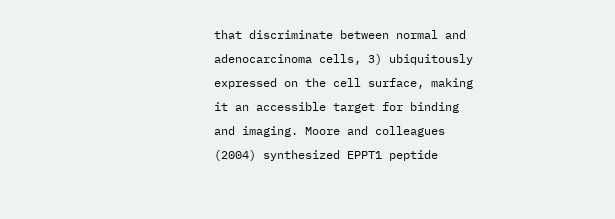that discriminate between normal and adenocarcinoma cells, 3) ubiquitously expressed on the cell surface, making it an accessible target for binding and imaging. Moore and colleagues (2004) synthesized EPPT1 peptide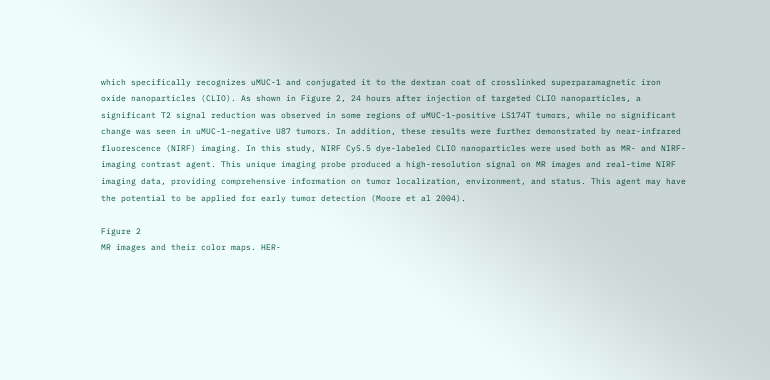which specifically recognizes uMUC-1 and conjugated it to the dextran coat of crosslinked superparamagnetic iron oxide nanoparticles (CLIO). As shown in Figure 2, 24 hours after injection of targeted CLIO nanoparticles, a significant T2 signal reduction was observed in some regions of uMUC-1-positive LS174T tumors, while no significant change was seen in uMUC-1-negative U87 tumors. In addition, these results were further demonstrated by near-infrared fluorescence (NIRF) imaging. In this study, NIRF Cy5.5 dye-labeled CLIO nanoparticles were used both as MR- and NIRF-imaging contrast agent. This unique imaging probe produced a high-resolution signal on MR images and real-time NIRF imaging data, providing comprehensive information on tumor localization, environment, and status. This agent may have the potential to be applied for early tumor detection (Moore et al 2004).

Figure 2
MR images and their color maps. HER-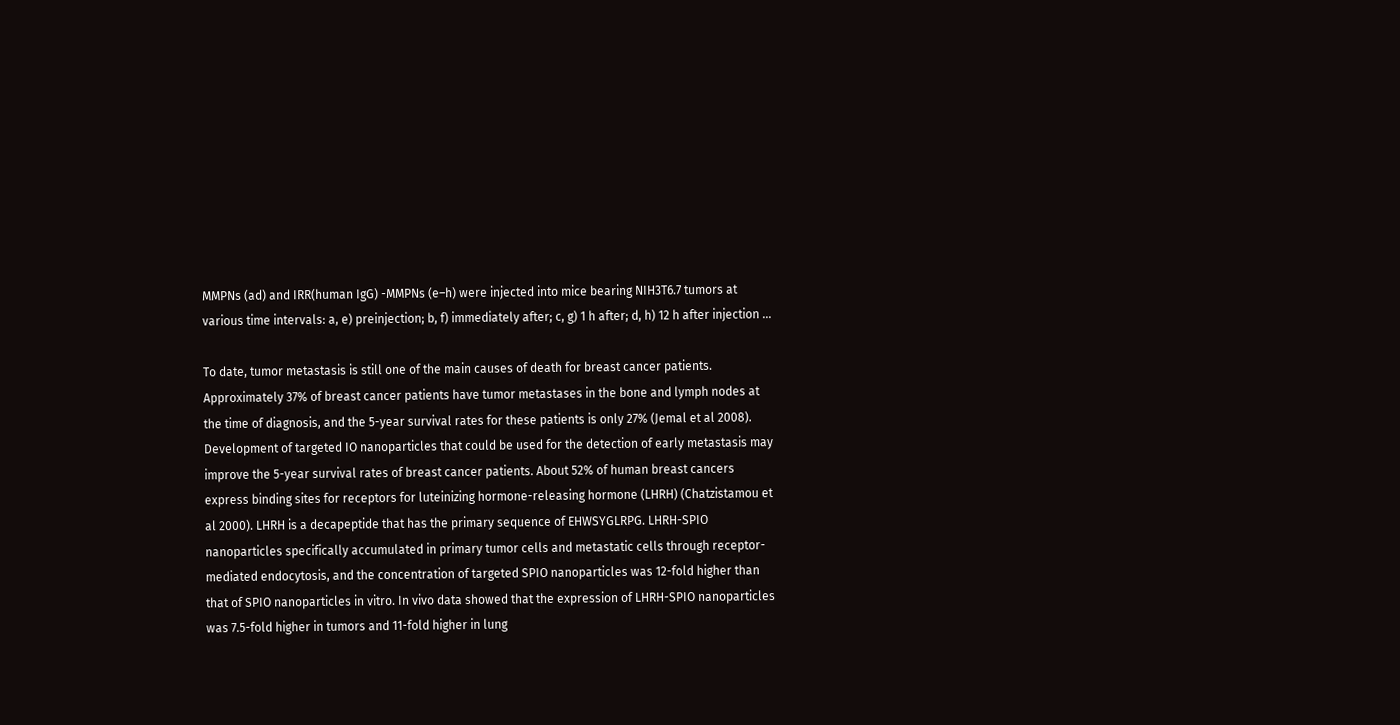MMPNs (ad) and IRR(human IgG) -MMPNs (e–h) were injected into mice bearing NIH3T6.7 tumors at various time intervals: a, e) preinjection; b, f) immediately after; c, g) 1 h after; d, h) 12 h after injection ...

To date, tumor metastasis is still one of the main causes of death for breast cancer patients. Approximately 37% of breast cancer patients have tumor metastases in the bone and lymph nodes at the time of diagnosis, and the 5-year survival rates for these patients is only 27% (Jemal et al 2008). Development of targeted IO nanoparticles that could be used for the detection of early metastasis may improve the 5-year survival rates of breast cancer patients. About 52% of human breast cancers express binding sites for receptors for luteinizing hormone-releasing hormone (LHRH) (Chatzistamou et al 2000). LHRH is a decapeptide that has the primary sequence of EHWSYGLRPG. LHRH-SPIO nanoparticles specifically accumulated in primary tumor cells and metastatic cells through receptor-mediated endocytosis, and the concentration of targeted SPIO nanoparticles was 12-fold higher than that of SPIO nanoparticles in vitro. In vivo data showed that the expression of LHRH-SPIO nanoparticles was 7.5-fold higher in tumors and 11-fold higher in lung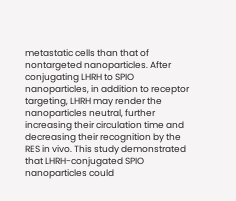metastatic cells than that of nontargeted nanoparticles. After conjugating LHRH to SPIO nanoparticles, in addition to receptor targeting, LHRH may render the nanoparticles neutral, further increasing their circulation time and decreasing their recognition by the RES in vivo. This study demonstrated that LHRH-conjugated SPIO nanoparticles could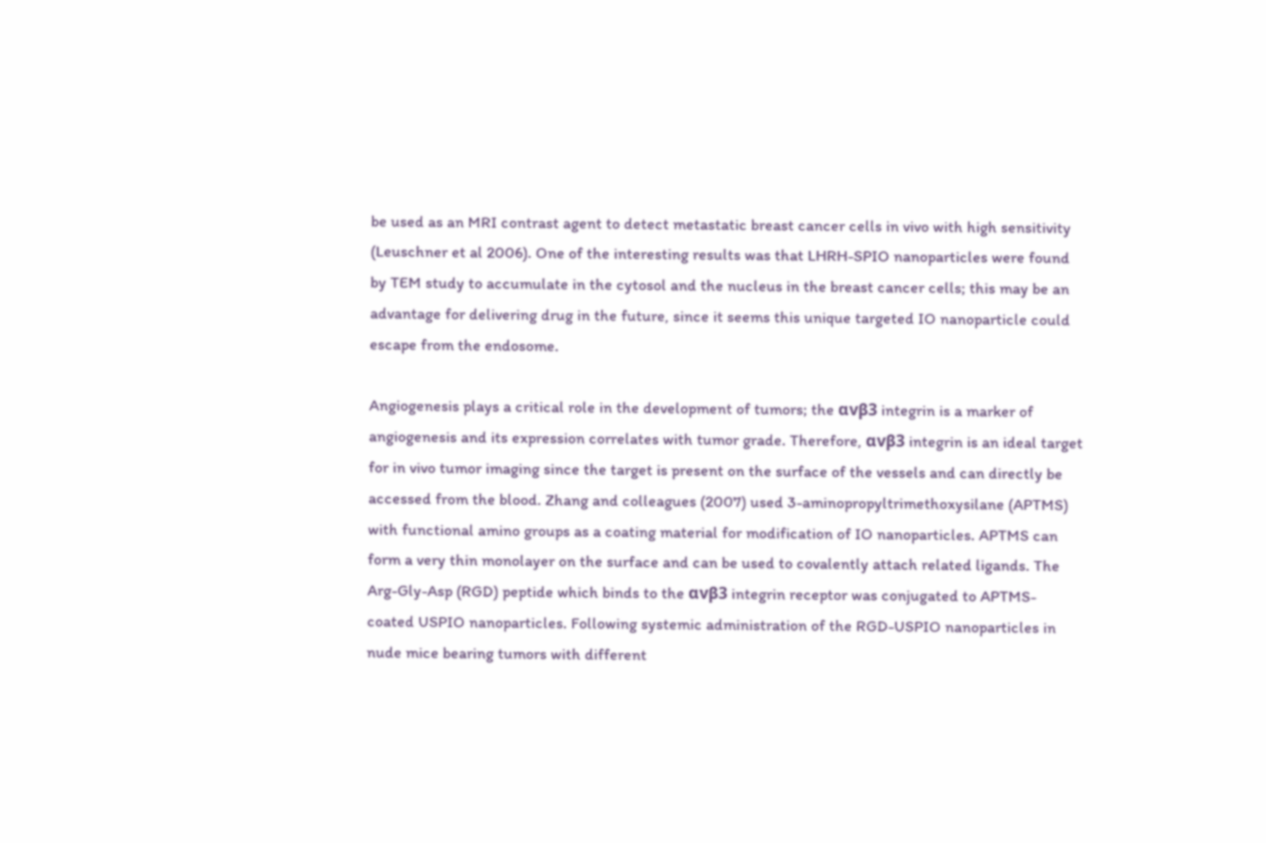be used as an MRI contrast agent to detect metastatic breast cancer cells in vivo with high sensitivity (Leuschner et al 2006). One of the interesting results was that LHRH-SPIO nanoparticles were found by TEM study to accumulate in the cytosol and the nucleus in the breast cancer cells; this may be an advantage for delivering drug in the future, since it seems this unique targeted IO nanoparticle could escape from the endosome.

Angiogenesis plays a critical role in the development of tumors; the αvβ3 integrin is a marker of angiogenesis and its expression correlates with tumor grade. Therefore, αvβ3 integrin is an ideal target for in vivo tumor imaging since the target is present on the surface of the vessels and can directly be accessed from the blood. Zhang and colleagues (2007) used 3-aminopropyltrimethoxysilane (APTMS) with functional amino groups as a coating material for modification of IO nanoparticles. APTMS can form a very thin monolayer on the surface and can be used to covalently attach related ligands. The Arg-Gly-Asp (RGD) peptide which binds to the αvβ3 integrin receptor was conjugated to APTMS-coated USPIO nanoparticles. Following systemic administration of the RGD-USPIO nanoparticles in nude mice bearing tumors with different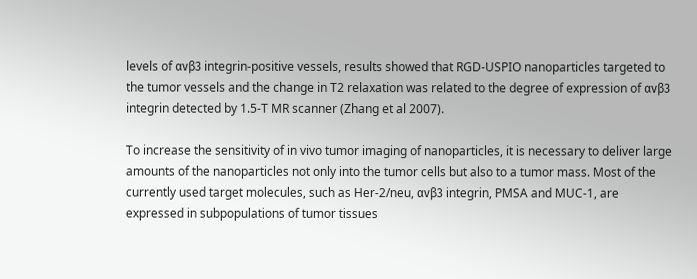levels of αvβ3 integrin-positive vessels, results showed that RGD-USPIO nanoparticles targeted to the tumor vessels and the change in T2 relaxation was related to the degree of expression of αvβ3 integrin detected by 1.5-T MR scanner (Zhang et al 2007).

To increase the sensitivity of in vivo tumor imaging of nanoparticles, it is necessary to deliver large amounts of the nanoparticles not only into the tumor cells but also to a tumor mass. Most of the currently used target molecules, such as Her-2/neu, αvβ3 integrin, PMSA and MUC-1, are expressed in subpopulations of tumor tissues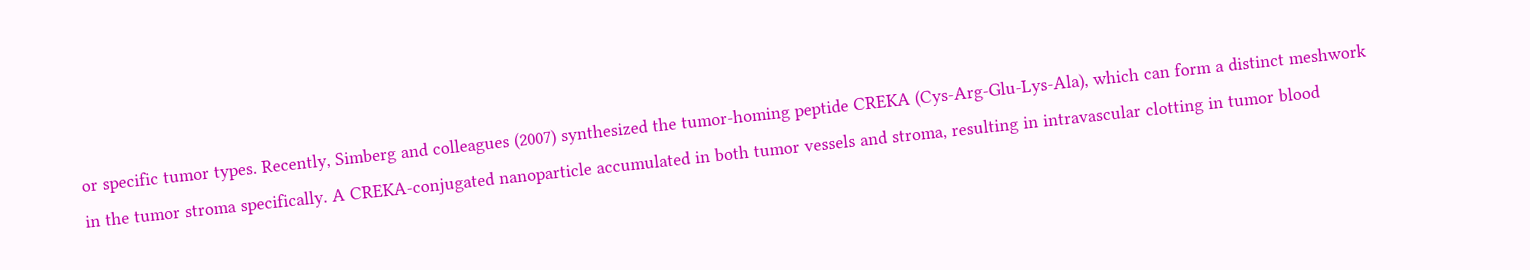or specific tumor types. Recently, Simberg and colleagues (2007) synthesized the tumor-homing peptide CREKA (Cys-Arg-Glu-Lys-Ala), which can form a distinct meshwork in the tumor stroma specifically. A CREKA-conjugated nanoparticle accumulated in both tumor vessels and stroma, resulting in intravascular clotting in tumor blood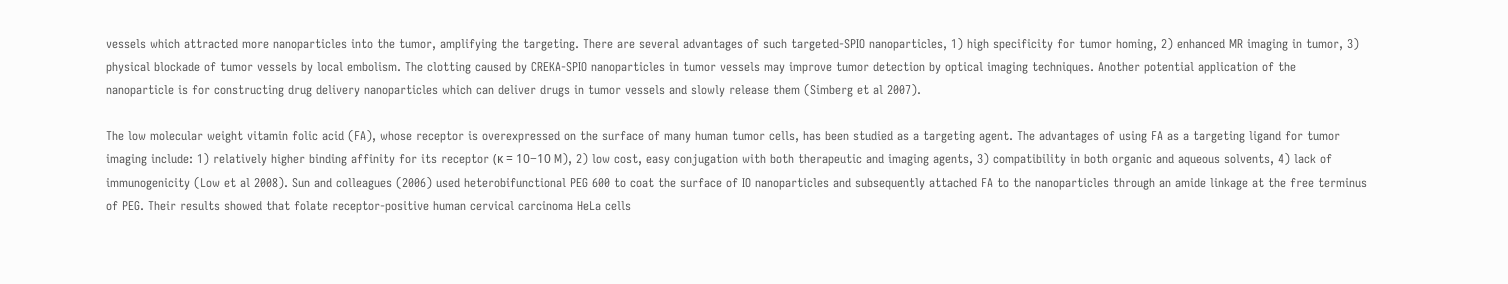vessels which attracted more nanoparticles into the tumor, amplifying the targeting. There are several advantages of such targeted-SPIO nanoparticles, 1) high specificity for tumor homing, 2) enhanced MR imaging in tumor, 3) physical blockade of tumor vessels by local embolism. The clotting caused by CREKA-SPIO nanoparticles in tumor vessels may improve tumor detection by optical imaging techniques. Another potential application of the nanoparticle is for constructing drug delivery nanoparticles which can deliver drugs in tumor vessels and slowly release them (Simberg et al 2007).

The low molecular weight vitamin folic acid (FA), whose receptor is overexpressed on the surface of many human tumor cells, has been studied as a targeting agent. The advantages of using FA as a targeting ligand for tumor imaging include: 1) relatively higher binding affinity for its receptor (κ = 10−10 M), 2) low cost, easy conjugation with both therapeutic and imaging agents, 3) compatibility in both organic and aqueous solvents, 4) lack of immunogenicity (Low et al 2008). Sun and colleagues (2006) used heterobifunctional PEG 600 to coat the surface of IO nanoparticles and subsequently attached FA to the nanoparticles through an amide linkage at the free terminus of PEG. Their results showed that folate receptor-positive human cervical carcinoma HeLa cells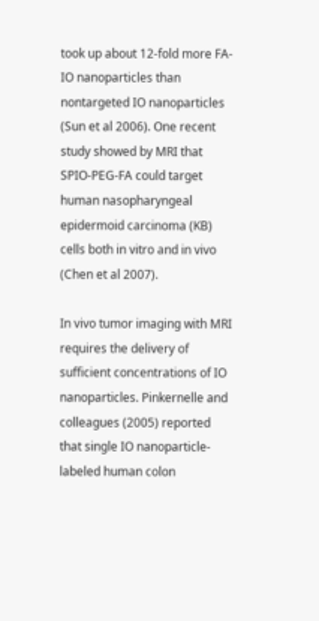took up about 12-fold more FA-IO nanoparticles than nontargeted IO nanoparticles (Sun et al 2006). One recent study showed by MRI that SPIO-PEG-FA could target human nasopharyngeal epidermoid carcinoma (KB) cells both in vitro and in vivo (Chen et al 2007).

In vivo tumor imaging with MRI requires the delivery of sufficient concentrations of IO nanoparticles. Pinkernelle and colleagues (2005) reported that single IO nanoparticle-labeled human colon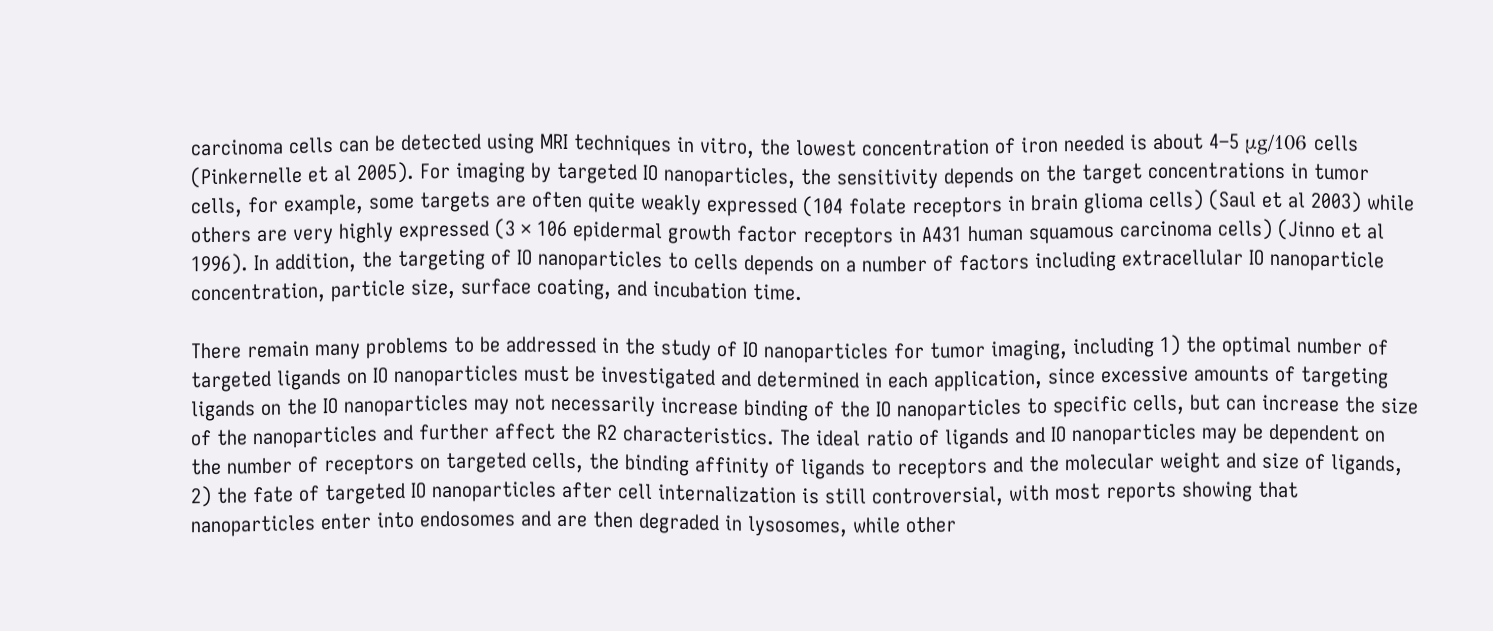carcinoma cells can be detected using MRI techniques in vitro, the lowest concentration of iron needed is about 4–5 μg/106 cells (Pinkernelle et al 2005). For imaging by targeted IO nanoparticles, the sensitivity depends on the target concentrations in tumor cells, for example, some targets are often quite weakly expressed (104 folate receptors in brain glioma cells) (Saul et al 2003) while others are very highly expressed (3 × 106 epidermal growth factor receptors in A431 human squamous carcinoma cells) (Jinno et al 1996). In addition, the targeting of IO nanoparticles to cells depends on a number of factors including extracellular IO nanoparticle concentration, particle size, surface coating, and incubation time.

There remain many problems to be addressed in the study of IO nanoparticles for tumor imaging, including 1) the optimal number of targeted ligands on IO nanoparticles must be investigated and determined in each application, since excessive amounts of targeting ligands on the IO nanoparticles may not necessarily increase binding of the IO nanoparticles to specific cells, but can increase the size of the nanoparticles and further affect the R2 characteristics. The ideal ratio of ligands and IO nanoparticles may be dependent on the number of receptors on targeted cells, the binding affinity of ligands to receptors and the molecular weight and size of ligands, 2) the fate of targeted IO nanoparticles after cell internalization is still controversial, with most reports showing that nanoparticles enter into endosomes and are then degraded in lysosomes, while other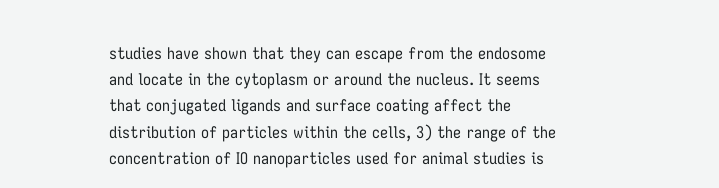studies have shown that they can escape from the endosome and locate in the cytoplasm or around the nucleus. It seems that conjugated ligands and surface coating affect the distribution of particles within the cells, 3) the range of the concentration of IO nanoparticles used for animal studies is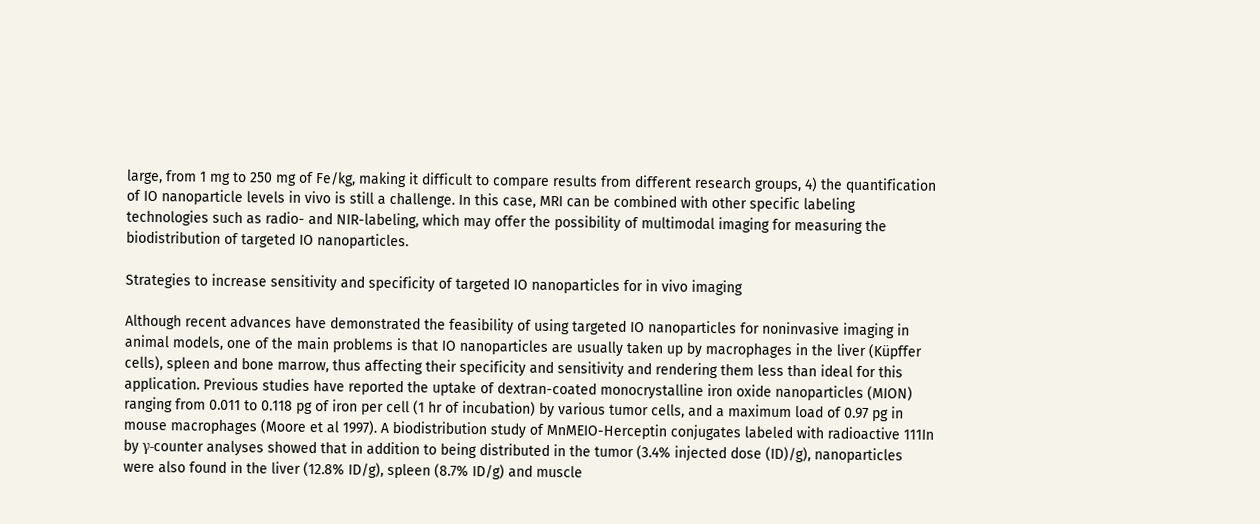large, from 1 mg to 250 mg of Fe/kg, making it difficult to compare results from different research groups, 4) the quantification of IO nanoparticle levels in vivo is still a challenge. In this case, MRI can be combined with other specific labeling technologies such as radio- and NIR-labeling, which may offer the possibility of multimodal imaging for measuring the biodistribution of targeted IO nanoparticles.

Strategies to increase sensitivity and specificity of targeted IO nanoparticles for in vivo imaging

Although recent advances have demonstrated the feasibility of using targeted IO nanoparticles for noninvasive imaging in animal models, one of the main problems is that IO nanoparticles are usually taken up by macrophages in the liver (Küpffer cells), spleen and bone marrow, thus affecting their specificity and sensitivity and rendering them less than ideal for this application. Previous studies have reported the uptake of dextran-coated monocrystalline iron oxide nanoparticles (MION) ranging from 0.011 to 0.118 pg of iron per cell (1 hr of incubation) by various tumor cells, and a maximum load of 0.97 pg in mouse macrophages (Moore et al 1997). A biodistribution study of MnMEIO-Herceptin conjugates labeled with radioactive 111In by γ-counter analyses showed that in addition to being distributed in the tumor (3.4% injected dose (ID)/g), nanoparticles were also found in the liver (12.8% ID/g), spleen (8.7% ID/g) and muscle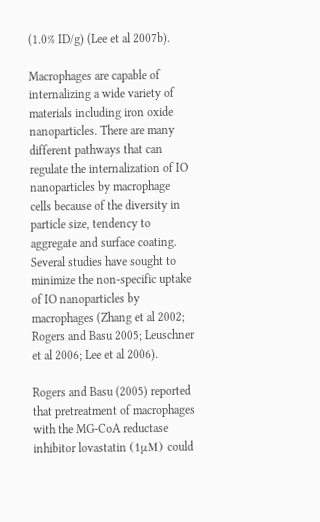(1.0% ID/g) (Lee et al 2007b).

Macrophages are capable of internalizing a wide variety of materials including iron oxide nanoparticles. There are many different pathways that can regulate the internalization of IO nanoparticles by macrophage cells because of the diversity in particle size, tendency to aggregate and surface coating. Several studies have sought to minimize the non-specific uptake of IO nanoparticles by macrophages (Zhang et al 2002; Rogers and Basu 2005; Leuschner et al 2006; Lee et al 2006).

Rogers and Basu (2005) reported that pretreatment of macrophages with the MG-CoA reductase inhibitor lovastatin (1μM) could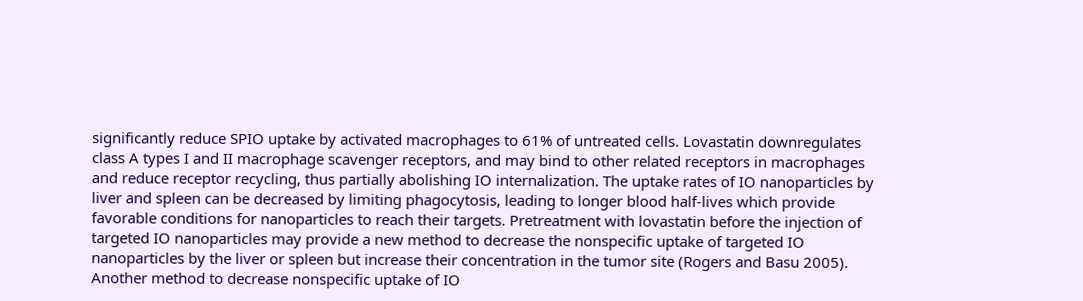significantly reduce SPIO uptake by activated macrophages to 61% of untreated cells. Lovastatin downregulates class A types I and II macrophage scavenger receptors, and may bind to other related receptors in macrophages and reduce receptor recycling, thus partially abolishing IO internalization. The uptake rates of IO nanoparticles by liver and spleen can be decreased by limiting phagocytosis, leading to longer blood half-lives which provide favorable conditions for nanoparticles to reach their targets. Pretreatment with lovastatin before the injection of targeted IO nanoparticles may provide a new method to decrease the nonspecific uptake of targeted IO nanoparticles by the liver or spleen but increase their concentration in the tumor site (Rogers and Basu 2005). Another method to decrease nonspecific uptake of IO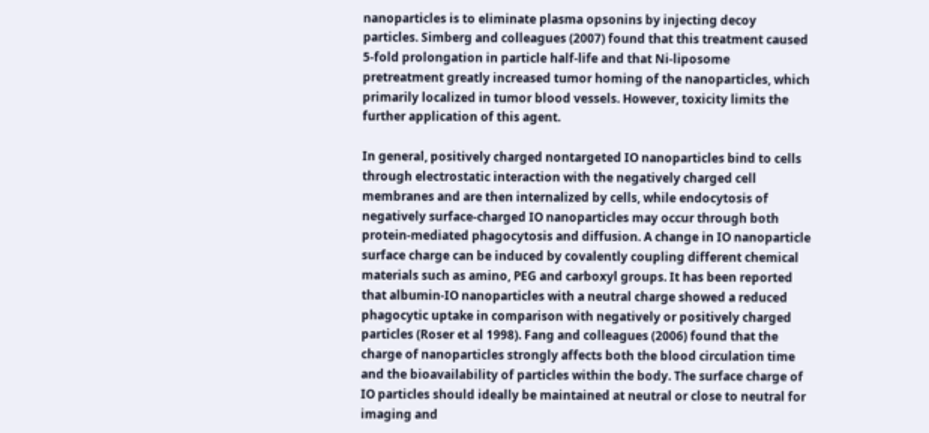nanoparticles is to eliminate plasma opsonins by injecting decoy particles. Simberg and colleagues (2007) found that this treatment caused 5-fold prolongation in particle half-life and that Ni-liposome pretreatment greatly increased tumor homing of the nanoparticles, which primarily localized in tumor blood vessels. However, toxicity limits the further application of this agent.

In general, positively charged nontargeted IO nanoparticles bind to cells through electrostatic interaction with the negatively charged cell membranes and are then internalized by cells, while endocytosis of negatively surface-charged IO nanoparticles may occur through both protein-mediated phagocytosis and diffusion. A change in IO nanoparticle surface charge can be induced by covalently coupling different chemical materials such as amino, PEG and carboxyl groups. It has been reported that albumin-IO nanoparticles with a neutral charge showed a reduced phagocytic uptake in comparison with negatively or positively charged particles (Roser et al 1998). Fang and colleagues (2006) found that the charge of nanoparticles strongly affects both the blood circulation time and the bioavailability of particles within the body. The surface charge of IO particles should ideally be maintained at neutral or close to neutral for imaging and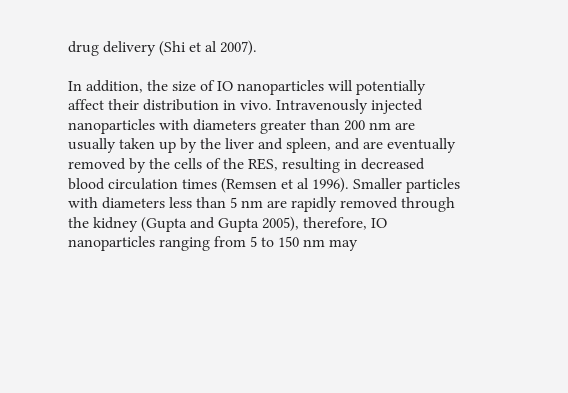drug delivery (Shi et al 2007).

In addition, the size of IO nanoparticles will potentially affect their distribution in vivo. Intravenously injected nanoparticles with diameters greater than 200 nm are usually taken up by the liver and spleen, and are eventually removed by the cells of the RES, resulting in decreased blood circulation times (Remsen et al 1996). Smaller particles with diameters less than 5 nm are rapidly removed through the kidney (Gupta and Gupta 2005), therefore, IO nanoparticles ranging from 5 to 150 nm may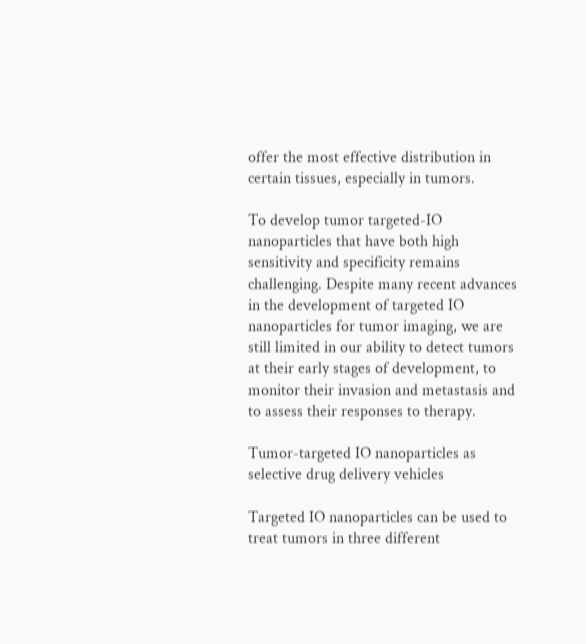offer the most effective distribution in certain tissues, especially in tumors.

To develop tumor targeted-IO nanoparticles that have both high sensitivity and specificity remains challenging. Despite many recent advances in the development of targeted IO nanoparticles for tumor imaging, we are still limited in our ability to detect tumors at their early stages of development, to monitor their invasion and metastasis and to assess their responses to therapy.

Tumor-targeted IO nanoparticles as selective drug delivery vehicles

Targeted IO nanoparticles can be used to treat tumors in three different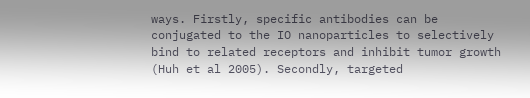ways. Firstly, specific antibodies can be conjugated to the IO nanoparticles to selectively bind to related receptors and inhibit tumor growth (Huh et al 2005). Secondly, targeted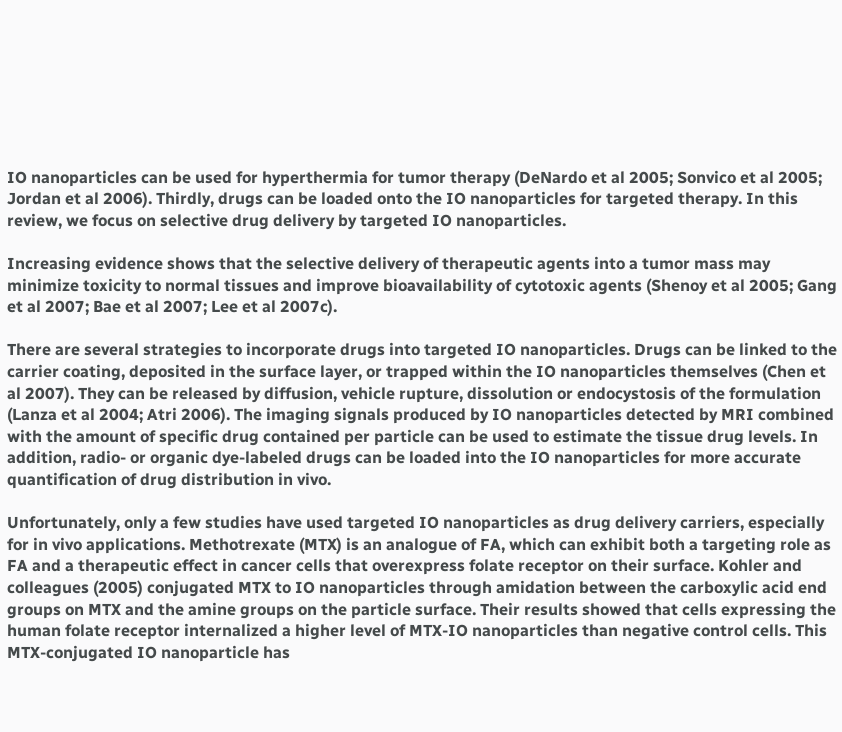IO nanoparticles can be used for hyperthermia for tumor therapy (DeNardo et al 2005; Sonvico et al 2005; Jordan et al 2006). Thirdly, drugs can be loaded onto the IO nanoparticles for targeted therapy. In this review, we focus on selective drug delivery by targeted IO nanoparticles.

Increasing evidence shows that the selective delivery of therapeutic agents into a tumor mass may minimize toxicity to normal tissues and improve bioavailability of cytotoxic agents (Shenoy et al 2005; Gang et al 2007; Bae et al 2007; Lee et al 2007c).

There are several strategies to incorporate drugs into targeted IO nanoparticles. Drugs can be linked to the carrier coating, deposited in the surface layer, or trapped within the IO nanoparticles themselves (Chen et al 2007). They can be released by diffusion, vehicle rupture, dissolution or endocystosis of the formulation (Lanza et al 2004; Atri 2006). The imaging signals produced by IO nanoparticles detected by MRI combined with the amount of specific drug contained per particle can be used to estimate the tissue drug levels. In addition, radio- or organic dye-labeled drugs can be loaded into the IO nanoparticles for more accurate quantification of drug distribution in vivo.

Unfortunately, only a few studies have used targeted IO nanoparticles as drug delivery carriers, especially for in vivo applications. Methotrexate (MTX) is an analogue of FA, which can exhibit both a targeting role as FA and a therapeutic effect in cancer cells that overexpress folate receptor on their surface. Kohler and colleagues (2005) conjugated MTX to IO nanoparticles through amidation between the carboxylic acid end groups on MTX and the amine groups on the particle surface. Their results showed that cells expressing the human folate receptor internalized a higher level of MTX-IO nanoparticles than negative control cells. This MTX-conjugated IO nanoparticle has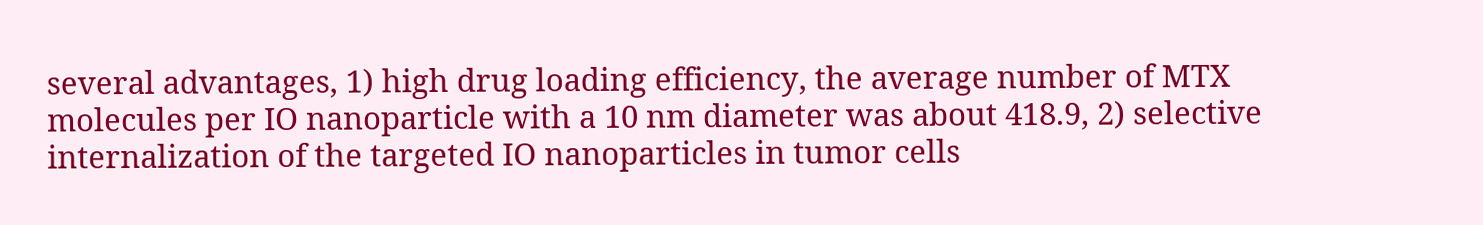several advantages, 1) high drug loading efficiency, the average number of MTX molecules per IO nanoparticle with a 10 nm diameter was about 418.9, 2) selective internalization of the targeted IO nanoparticles in tumor cells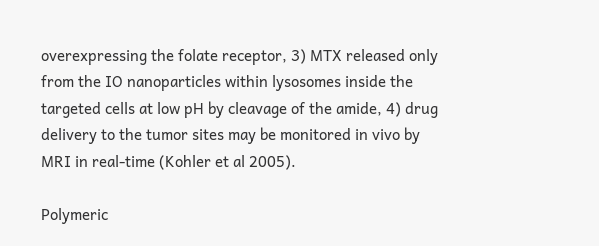overexpressing the folate receptor, 3) MTX released only from the IO nanoparticles within lysosomes inside the targeted cells at low pH by cleavage of the amide, 4) drug delivery to the tumor sites may be monitored in vivo by MRI in real-time (Kohler et al 2005).

Polymeric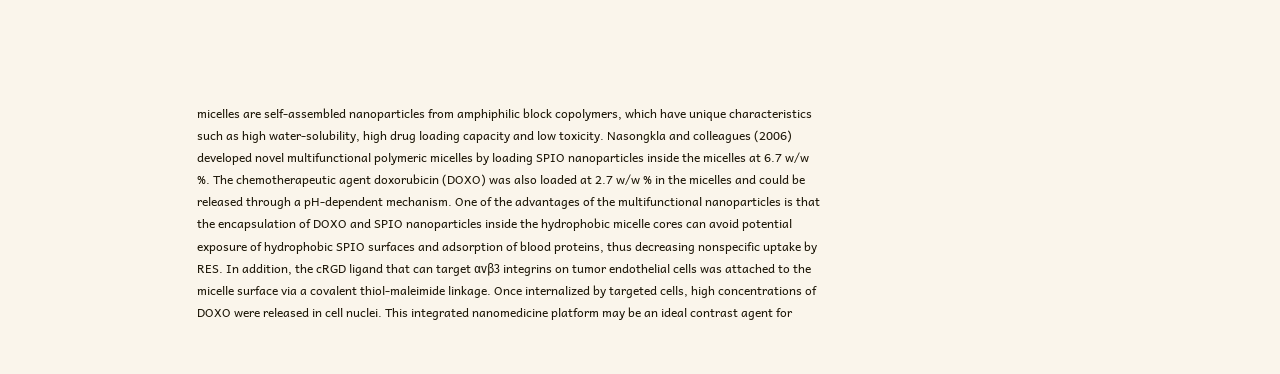micelles are self-assembled nanoparticles from amphiphilic block copolymers, which have unique characteristics such as high water-solubility, high drug loading capacity and low toxicity. Nasongkla and colleagues (2006) developed novel multifunctional polymeric micelles by loading SPIO nanoparticles inside the micelles at 6.7 w/w %. The chemotherapeutic agent doxorubicin (DOXO) was also loaded at 2.7 w/w % in the micelles and could be released through a pH-dependent mechanism. One of the advantages of the multifunctional nanoparticles is that the encapsulation of DOXO and SPIO nanoparticles inside the hydrophobic micelle cores can avoid potential exposure of hydrophobic SPIO surfaces and adsorption of blood proteins, thus decreasing nonspecific uptake by RES. In addition, the cRGD ligand that can target αvβ3 integrins on tumor endothelial cells was attached to the micelle surface via a covalent thiol-maleimide linkage. Once internalized by targeted cells, high concentrations of DOXO were released in cell nuclei. This integrated nanomedicine platform may be an ideal contrast agent for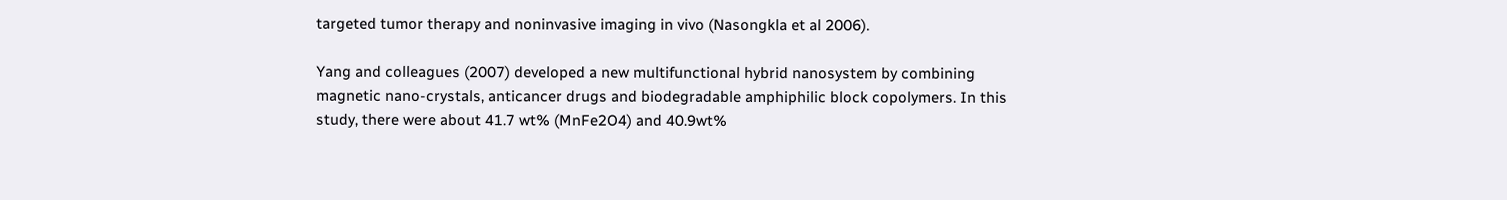targeted tumor therapy and noninvasive imaging in vivo (Nasongkla et al 2006).

Yang and colleagues (2007) developed a new multifunctional hybrid nanosystem by combining magnetic nano-crystals, anticancer drugs and biodegradable amphiphilic block copolymers. In this study, there were about 41.7 wt% (MnFe2O4) and 40.9wt%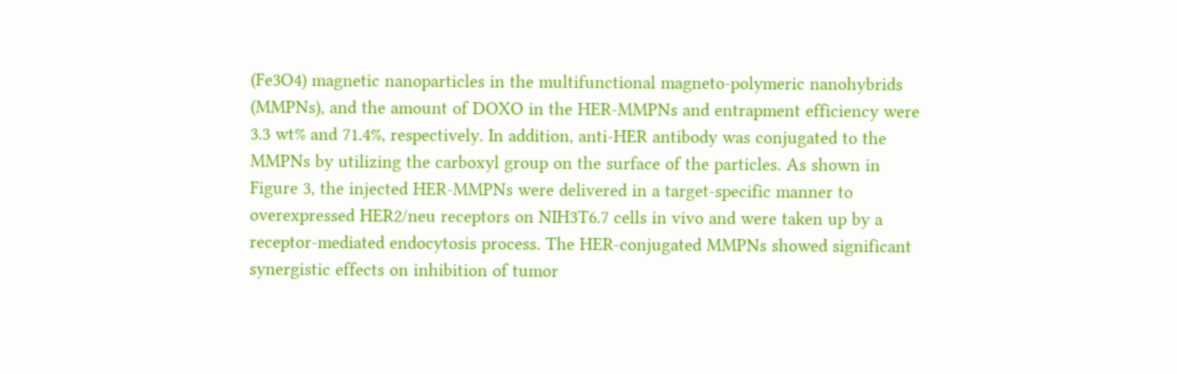(Fe3O4) magnetic nanoparticles in the multifunctional magneto-polymeric nanohybrids (MMPNs), and the amount of DOXO in the HER-MMPNs and entrapment efficiency were 3.3 wt% and 71.4%, respectively. In addition, anti-HER antibody was conjugated to the MMPNs by utilizing the carboxyl group on the surface of the particles. As shown in Figure 3, the injected HER-MMPNs were delivered in a target-specific manner to overexpressed HER2/neu receptors on NIH3T6.7 cells in vivo and were taken up by a receptor-mediated endocytosis process. The HER-conjugated MMPNs showed significant synergistic effects on inhibition of tumor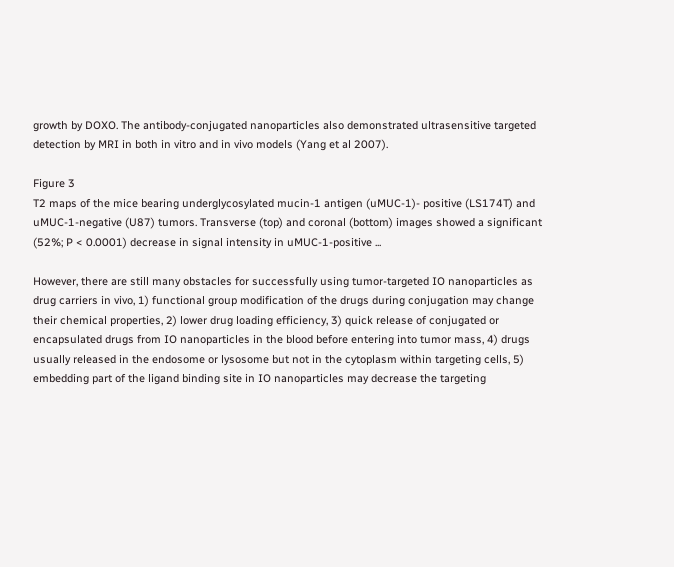growth by DOXO. The antibody-conjugated nanoparticles also demonstrated ultrasensitive targeted detection by MRI in both in vitro and in vivo models (Yang et al 2007).

Figure 3
T2 maps of the mice bearing underglycosylated mucin-1 antigen (uMUC-1)- positive (LS174T) and uMUC-1-negative (U87) tumors. Transverse (top) and coronal (bottom) images showed a significant (52%; P < 0.0001) decrease in signal intensity in uMUC-1-positive ...

However, there are still many obstacles for successfully using tumor-targeted IO nanoparticles as drug carriers in vivo, 1) functional group modification of the drugs during conjugation may change their chemical properties, 2) lower drug loading efficiency, 3) quick release of conjugated or encapsulated drugs from IO nanoparticles in the blood before entering into tumor mass, 4) drugs usually released in the endosome or lysosome but not in the cytoplasm within targeting cells, 5) embedding part of the ligand binding site in IO nanoparticles may decrease the targeting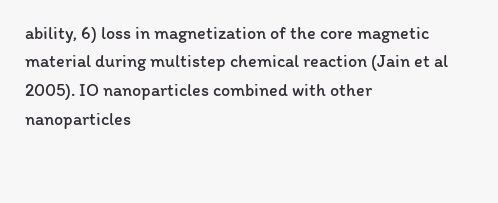ability, 6) loss in magnetization of the core magnetic material during multistep chemical reaction (Jain et al 2005). IO nanoparticles combined with other nanoparticles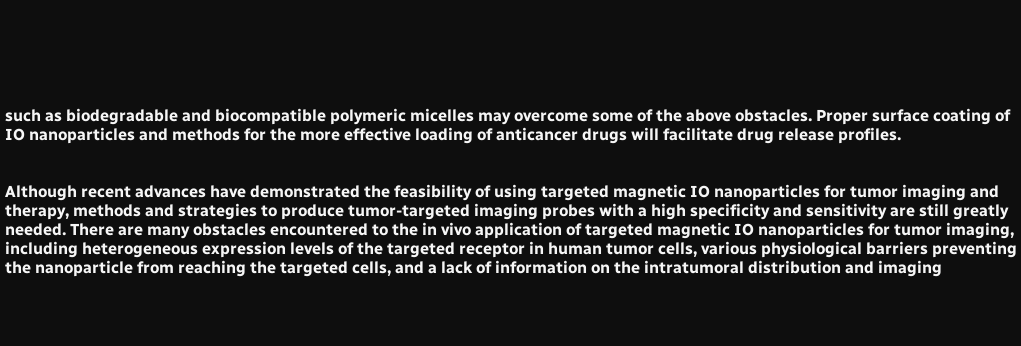such as biodegradable and biocompatible polymeric micelles may overcome some of the above obstacles. Proper surface coating of IO nanoparticles and methods for the more effective loading of anticancer drugs will facilitate drug release profiles.


Although recent advances have demonstrated the feasibility of using targeted magnetic IO nanoparticles for tumor imaging and therapy, methods and strategies to produce tumor-targeted imaging probes with a high specificity and sensitivity are still greatly needed. There are many obstacles encountered to the in vivo application of targeted magnetic IO nanoparticles for tumor imaging, including heterogeneous expression levels of the targeted receptor in human tumor cells, various physiological barriers preventing the nanoparticle from reaching the targeted cells, and a lack of information on the intratumoral distribution and imaging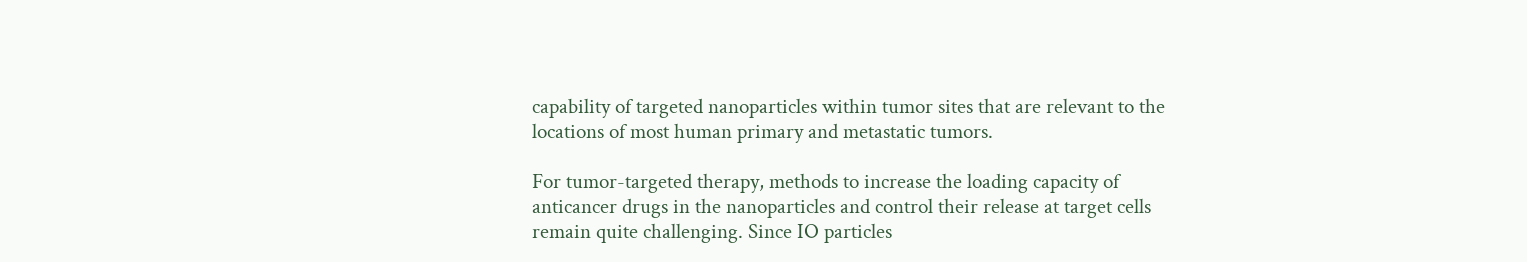capability of targeted nanoparticles within tumor sites that are relevant to the locations of most human primary and metastatic tumors.

For tumor-targeted therapy, methods to increase the loading capacity of anticancer drugs in the nanoparticles and control their release at target cells remain quite challenging. Since IO particles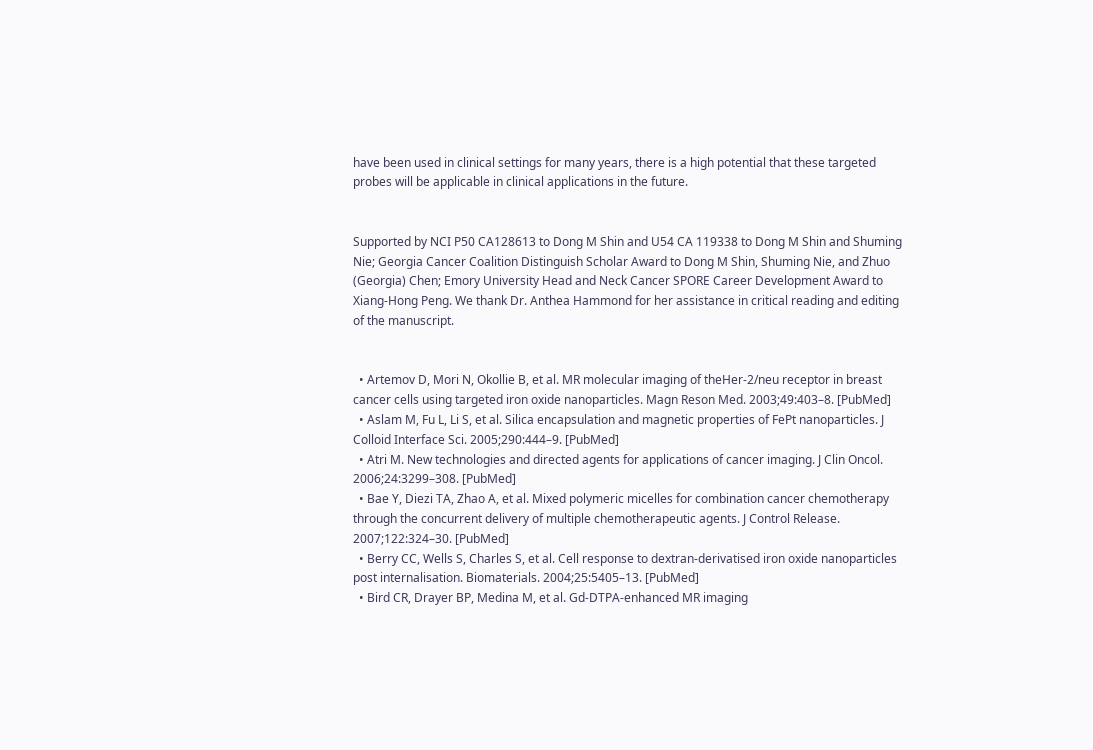have been used in clinical settings for many years, there is a high potential that these targeted probes will be applicable in clinical applications in the future.


Supported by NCI P50 CA128613 to Dong M Shin and U54 CA 119338 to Dong M Shin and Shuming Nie; Georgia Cancer Coalition Distinguish Scholar Award to Dong M Shin, Shuming Nie, and Zhuo (Georgia) Chen; Emory University Head and Neck Cancer SPORE Career Development Award to Xiang-Hong Peng. We thank Dr. Anthea Hammond for her assistance in critical reading and editing of the manuscript.


  • Artemov D, Mori N, Okollie B, et al. MR molecular imaging of theHer-2/neu receptor in breast cancer cells using targeted iron oxide nanoparticles. Magn Reson Med. 2003;49:403–8. [PubMed]
  • Aslam M, Fu L, Li S, et al. Silica encapsulation and magnetic properties of FePt nanoparticles. J Colloid Interface Sci. 2005;290:444–9. [PubMed]
  • Atri M. New technologies and directed agents for applications of cancer imaging. J Clin Oncol. 2006;24:3299–308. [PubMed]
  • Bae Y, Diezi TA, Zhao A, et al. Mixed polymeric micelles for combination cancer chemotherapy through the concurrent delivery of multiple chemotherapeutic agents. J Control Release. 2007;122:324–30. [PubMed]
  • Berry CC, Wells S, Charles S, et al. Cell response to dextran-derivatised iron oxide nanoparticles post internalisation. Biomaterials. 2004;25:5405–13. [PubMed]
  • Bird CR, Drayer BP, Medina M, et al. Gd-DTPA-enhanced MR imaging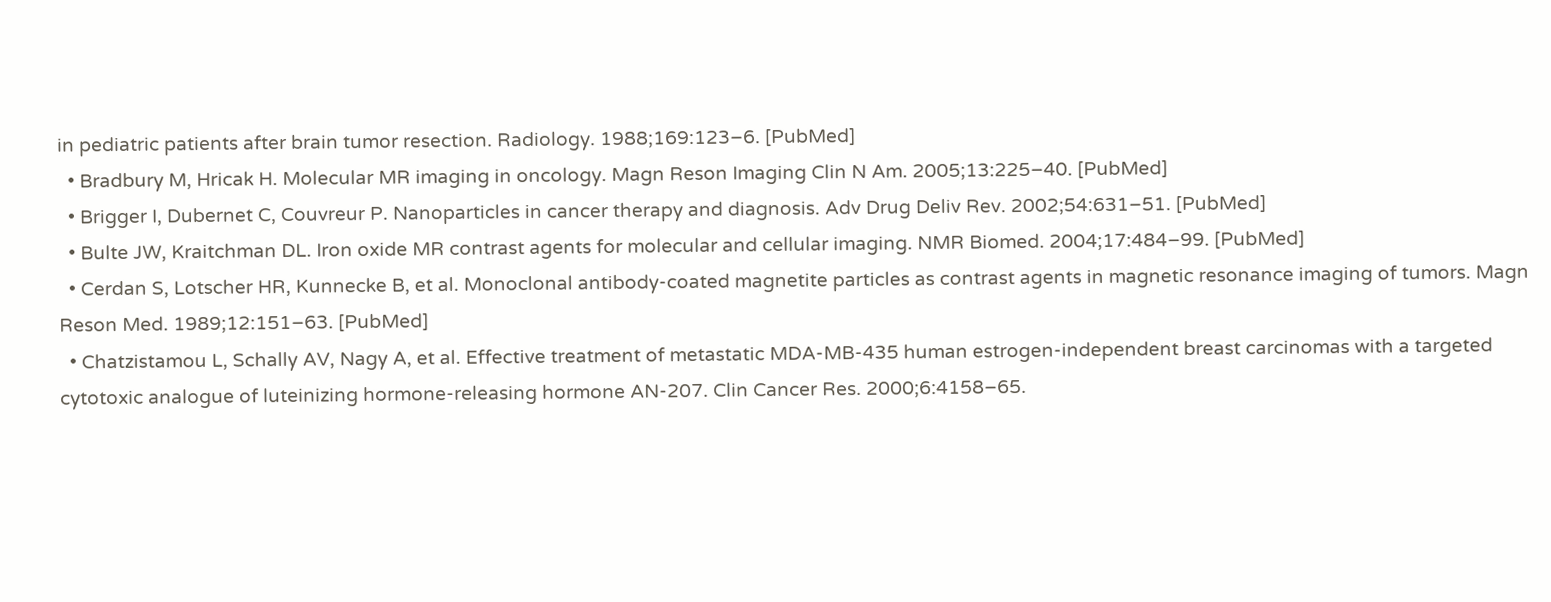in pediatric patients after brain tumor resection. Radiology. 1988;169:123–6. [PubMed]
  • Bradbury M, Hricak H. Molecular MR imaging in oncology. Magn Reson Imaging Clin N Am. 2005;13:225–40. [PubMed]
  • Brigger I, Dubernet C, Couvreur P. Nanoparticles in cancer therapy and diagnosis. Adv Drug Deliv Rev. 2002;54:631–51. [PubMed]
  • Bulte JW, Kraitchman DL. Iron oxide MR contrast agents for molecular and cellular imaging. NMR Biomed. 2004;17:484–99. [PubMed]
  • Cerdan S, Lotscher HR, Kunnecke B, et al. Monoclonal antibody-coated magnetite particles as contrast agents in magnetic resonance imaging of tumors. Magn Reson Med. 1989;12:151–63. [PubMed]
  • Chatzistamou L, Schally AV, Nagy A, et al. Effective treatment of metastatic MDA-MB-435 human estrogen-independent breast carcinomas with a targeted cytotoxic analogue of luteinizing hormone-releasing hormone AN-207. Clin Cancer Res. 2000;6:4158–65.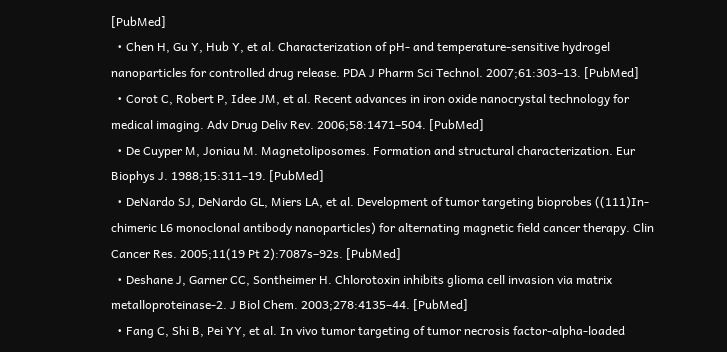[PubMed]
  • Chen H, Gu Y, Hub Y, et al. Characterization of pH- and temperature-sensitive hydrogel nanoparticles for controlled drug release. PDA J Pharm Sci Technol. 2007;61:303–13. [PubMed]
  • Corot C, Robert P, Idee JM, et al. Recent advances in iron oxide nanocrystal technology for medical imaging. Adv Drug Deliv Rev. 2006;58:1471–504. [PubMed]
  • De Cuyper M, Joniau M. Magnetoliposomes. Formation and structural characterization. Eur Biophys J. 1988;15:311–19. [PubMed]
  • DeNardo SJ, DeNardo GL, Miers LA, et al. Development of tumor targeting bioprobes ((111)In-chimeric L6 monoclonal antibody nanoparticles) for alternating magnetic field cancer therapy. Clin Cancer Res. 2005;11(19 Pt 2):7087s–92s. [PubMed]
  • Deshane J, Garner CC, Sontheimer H. Chlorotoxin inhibits glioma cell invasion via matrix metalloproteinase-2. J Biol Chem. 2003;278:4135–44. [PubMed]
  • Fang C, Shi B, Pei YY, et al. In vivo tumor targeting of tumor necrosis factor-alpha-loaded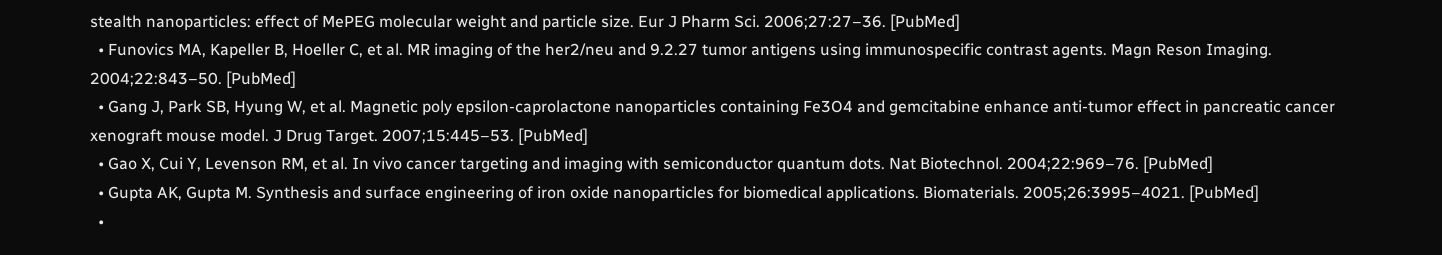stealth nanoparticles: effect of MePEG molecular weight and particle size. Eur J Pharm Sci. 2006;27:27–36. [PubMed]
  • Funovics MA, Kapeller B, Hoeller C, et al. MR imaging of the her2/neu and 9.2.27 tumor antigens using immunospecific contrast agents. Magn Reson Imaging. 2004;22:843–50. [PubMed]
  • Gang J, Park SB, Hyung W, et al. Magnetic poly epsilon-caprolactone nanoparticles containing Fe3O4 and gemcitabine enhance anti-tumor effect in pancreatic cancer xenograft mouse model. J Drug Target. 2007;15:445–53. [PubMed]
  • Gao X, Cui Y, Levenson RM, et al. In vivo cancer targeting and imaging with semiconductor quantum dots. Nat Biotechnol. 2004;22:969–76. [PubMed]
  • Gupta AK, Gupta M. Synthesis and surface engineering of iron oxide nanoparticles for biomedical applications. Biomaterials. 2005;26:3995–4021. [PubMed]
  •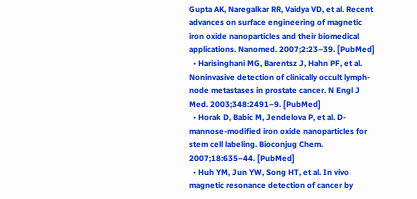Gupta AK, Naregalkar RR, Vaidya VD, et al. Recent advances on surface engineering of magnetic iron oxide nanoparticles and their biomedical applications. Nanomed. 2007;2:23–39. [PubMed]
  • Harisinghani MG, Barentsz J, Hahn PF, et al. Noninvasive detection of clinically occult lymph-node metastases in prostate cancer. N Engl J Med. 2003;348:2491–9. [PubMed]
  • Horak D, Babic M, Jendelova P, et al. D-mannose-modified iron oxide nanoparticles for stem cell labeling. Bioconjug Chem. 2007;18:635–44. [PubMed]
  • Huh YM, Jun YW, Song HT, et al. In vivo magnetic resonance detection of cancer by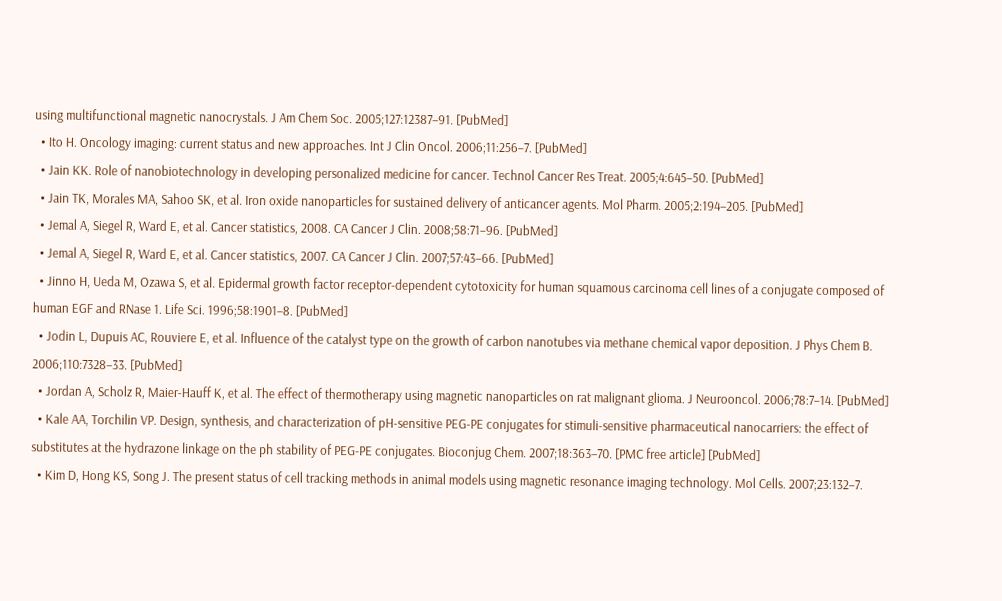using multifunctional magnetic nanocrystals. J Am Chem Soc. 2005;127:12387–91. [PubMed]
  • Ito H. Oncology imaging: current status and new approaches. Int J Clin Oncol. 2006;11:256–7. [PubMed]
  • Jain KK. Role of nanobiotechnology in developing personalized medicine for cancer. Technol Cancer Res Treat. 2005;4:645–50. [PubMed]
  • Jain TK, Morales MA, Sahoo SK, et al. Iron oxide nanoparticles for sustained delivery of anticancer agents. Mol Pharm. 2005;2:194–205. [PubMed]
  • Jemal A, Siegel R, Ward E, et al. Cancer statistics, 2008. CA Cancer J Clin. 2008;58:71–96. [PubMed]
  • Jemal A, Siegel R, Ward E, et al. Cancer statistics, 2007. CA Cancer J Clin. 2007;57:43–66. [PubMed]
  • Jinno H, Ueda M, Ozawa S, et al. Epidermal growth factor receptor-dependent cytotoxicity for human squamous carcinoma cell lines of a conjugate composed of human EGF and RNase 1. Life Sci. 1996;58:1901–8. [PubMed]
  • Jodin L, Dupuis AC, Rouviere E, et al. Influence of the catalyst type on the growth of carbon nanotubes via methane chemical vapor deposition. J Phys Chem B. 2006;110:7328–33. [PubMed]
  • Jordan A, Scholz R, Maier-Hauff K, et al. The effect of thermotherapy using magnetic nanoparticles on rat malignant glioma. J Neurooncol. 2006;78:7–14. [PubMed]
  • Kale AA, Torchilin VP. Design, synthesis, and characterization of pH-sensitive PEG-PE conjugates for stimuli-sensitive pharmaceutical nanocarriers: the effect of substitutes at the hydrazone linkage on the ph stability of PEG-PE conjugates. Bioconjug Chem. 2007;18:363–70. [PMC free article] [PubMed]
  • Kim D, Hong KS, Song J. The present status of cell tracking methods in animal models using magnetic resonance imaging technology. Mol Cells. 2007;23:132–7.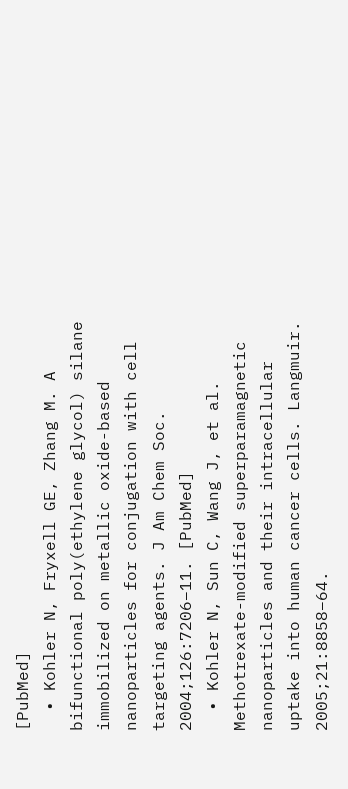[PubMed]
  • Kohler N, Fryxell GE, Zhang M. A bifunctional poly(ethylene glycol) silane immobilized on metallic oxide-based nanoparticles for conjugation with cell targeting agents. J Am Chem Soc. 2004;126:7206–11. [PubMed]
  • Kohler N, Sun C, Wang J, et al. Methotrexate-modified superparamagnetic nanoparticles and their intracellular uptake into human cancer cells. Langmuir. 2005;21:8858–64.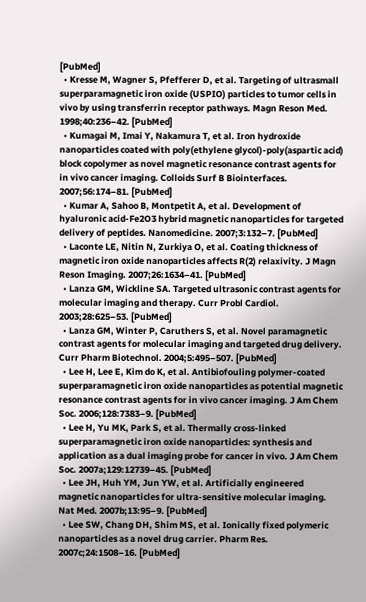[PubMed]
  • Kresse M, Wagner S, Pfefferer D, et al. Targeting of ultrasmall superparamagnetic iron oxide (USPIO) particles to tumor cells in vivo by using transferrin receptor pathways. Magn Reson Med. 1998;40:236–42. [PubMed]
  • Kumagai M, Imai Y, Nakamura T, et al. Iron hydroxide nanoparticles coated with poly(ethylene glycol)-poly(aspartic acid) block copolymer as novel magnetic resonance contrast agents for in vivo cancer imaging. Colloids Surf B Biointerfaces. 2007;56:174–81. [PubMed]
  • Kumar A, Sahoo B, Montpetit A, et al. Development of hyaluronic acid-Fe2O3 hybrid magnetic nanoparticles for targeted delivery of peptides. Nanomedicine. 2007;3:132–7. [PubMed]
  • Laconte LE, Nitin N, Zurkiya O, et al. Coating thickness of magnetic iron oxide nanoparticles affects R(2) relaxivity. J Magn Reson Imaging. 2007;26:1634–41. [PubMed]
  • Lanza GM, Wickline SA. Targeted ultrasonic contrast agents for molecular imaging and therapy. Curr Probl Cardiol. 2003;28:625–53. [PubMed]
  • Lanza GM, Winter P, Caruthers S, et al. Novel paramagnetic contrast agents for molecular imaging and targeted drug delivery. Curr Pharm Biotechnol. 2004;5:495–507. [PubMed]
  • Lee H, Lee E, Kim do K, et al. Antibiofouling polymer-coated superparamagnetic iron oxide nanoparticles as potential magnetic resonance contrast agents for in vivo cancer imaging. J Am Chem Soc. 2006;128:7383–9. [PubMed]
  • Lee H, Yu MK, Park S, et al. Thermally cross-linked superparamagnetic iron oxide nanoparticles: synthesis and application as a dual imaging probe for cancer in vivo. J Am Chem Soc. 2007a;129:12739–45. [PubMed]
  • Lee JH, Huh YM, Jun YW, et al. Artificially engineered magnetic nanoparticles for ultra-sensitive molecular imaging. Nat Med. 2007b;13:95–9. [PubMed]
  • Lee SW, Chang DH, Shim MS, et al. Ionically fixed polymeric nanoparticles as a novel drug carrier. Pharm Res. 2007c;24:1508–16. [PubMed]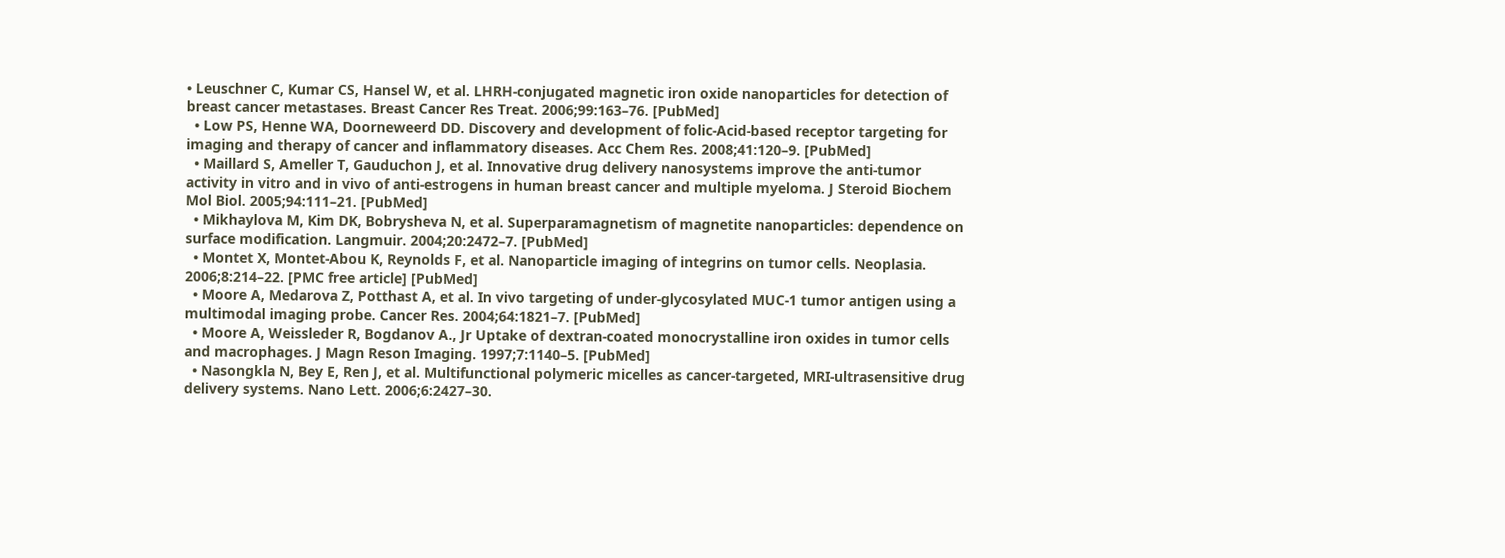• Leuschner C, Kumar CS, Hansel W, et al. LHRH-conjugated magnetic iron oxide nanoparticles for detection of breast cancer metastases. Breast Cancer Res Treat. 2006;99:163–76. [PubMed]
  • Low PS, Henne WA, Doorneweerd DD. Discovery and development of folic-Acid-based receptor targeting for imaging and therapy of cancer and inflammatory diseases. Acc Chem Res. 2008;41:120–9. [PubMed]
  • Maillard S, Ameller T, Gauduchon J, et al. Innovative drug delivery nanosystems improve the anti-tumor activity in vitro and in vivo of anti-estrogens in human breast cancer and multiple myeloma. J Steroid Biochem Mol Biol. 2005;94:111–21. [PubMed]
  • Mikhaylova M, Kim DK, Bobrysheva N, et al. Superparamagnetism of magnetite nanoparticles: dependence on surface modification. Langmuir. 2004;20:2472–7. [PubMed]
  • Montet X, Montet-Abou K, Reynolds F, et al. Nanoparticle imaging of integrins on tumor cells. Neoplasia. 2006;8:214–22. [PMC free article] [PubMed]
  • Moore A, Medarova Z, Potthast A, et al. In vivo targeting of under-glycosylated MUC-1 tumor antigen using a multimodal imaging probe. Cancer Res. 2004;64:1821–7. [PubMed]
  • Moore A, Weissleder R, Bogdanov A., Jr Uptake of dextran-coated monocrystalline iron oxides in tumor cells and macrophages. J Magn Reson Imaging. 1997;7:1140–5. [PubMed]
  • Nasongkla N, Bey E, Ren J, et al. Multifunctional polymeric micelles as cancer-targeted, MRI-ultrasensitive drug delivery systems. Nano Lett. 2006;6:2427–30.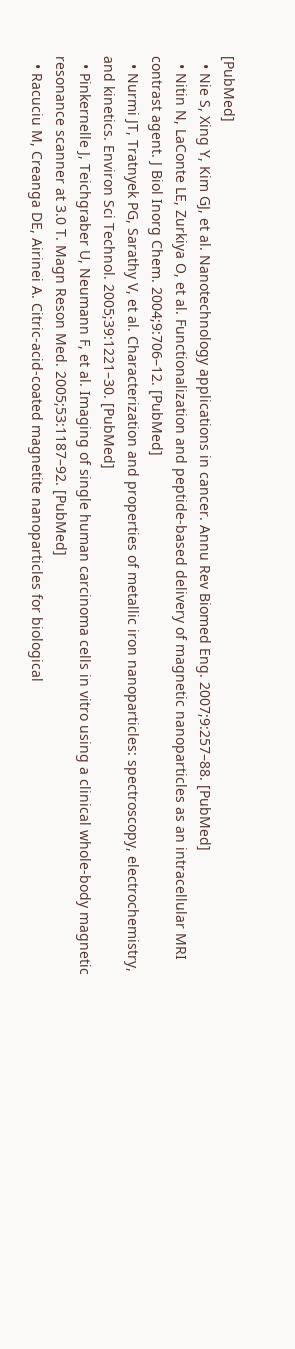[PubMed]
  • Nie S, Xing Y, Kim GJ, et al. Nanotechnology applications in cancer. Annu Rev Biomed Eng. 2007;9:257–88. [PubMed]
  • Nitin N, LaConte LE, Zurkiya O, et al. Functionalization and peptide-based delivery of magnetic nanoparticles as an intracellular MRI contrast agent. J Biol Inorg Chem. 2004;9:706–12. [PubMed]
  • Nurmi JT, Tratnyek PG, Sarathy V, et al. Characterization and properties of metallic iron nanoparticles: spectroscopy, electrochemistry, and kinetics. Environ Sci Technol. 2005;39:1221–30. [PubMed]
  • Pinkernelle J, Teichgraber U, Neumann F, et al. Imaging of single human carcinoma cells in vitro using a clinical whole-body magnetic resonance scanner at 3.0 T. Magn Reson Med. 2005;53:1187–92. [PubMed]
  • Racuciu M, Creanga DE, Airinei A. Citric-acid-coated magnetite nanoparticles for biological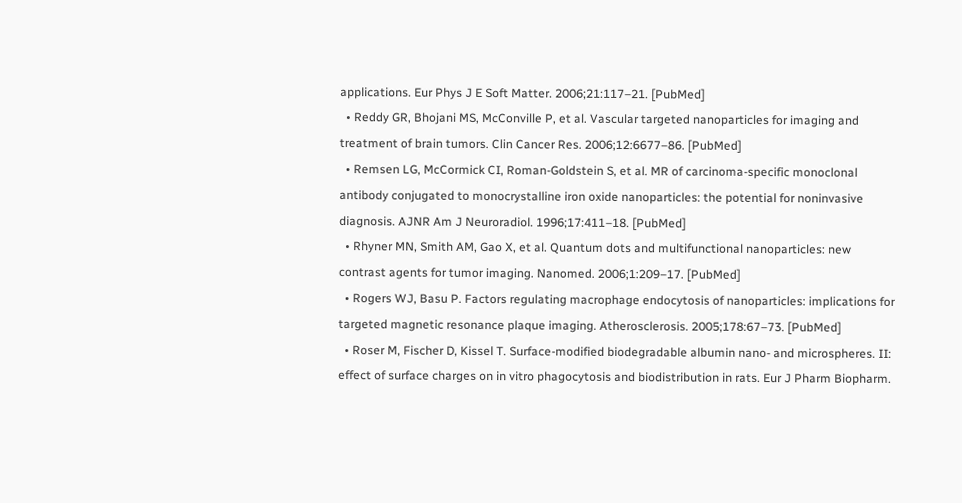applications. Eur Phys J E Soft Matter. 2006;21:117–21. [PubMed]
  • Reddy GR, Bhojani MS, McConville P, et al. Vascular targeted nanoparticles for imaging and treatment of brain tumors. Clin Cancer Res. 2006;12:6677–86. [PubMed]
  • Remsen LG, McCormick CI, Roman-Goldstein S, et al. MR of carcinoma-specific monoclonal antibody conjugated to monocrystalline iron oxide nanoparticles: the potential for noninvasive diagnosis. AJNR Am J Neuroradiol. 1996;17:411–18. [PubMed]
  • Rhyner MN, Smith AM, Gao X, et al. Quantum dots and multifunctional nanoparticles: new contrast agents for tumor imaging. Nanomed. 2006;1:209–17. [PubMed]
  • Rogers WJ, Basu P. Factors regulating macrophage endocytosis of nanoparticles: implications for targeted magnetic resonance plaque imaging. Atherosclerosis. 2005;178:67–73. [PubMed]
  • Roser M, Fischer D, Kissel T. Surface-modified biodegradable albumin nano- and microspheres. II: effect of surface charges on in vitro phagocytosis and biodistribution in rats. Eur J Pharm Biopharm.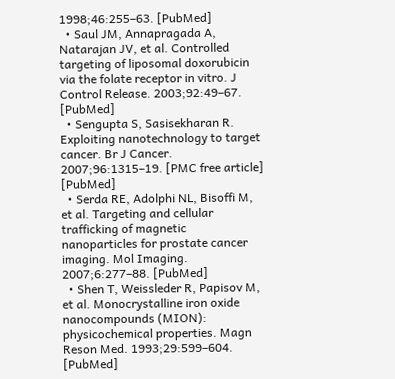1998;46:255–63. [PubMed]
  • Saul JM, Annapragada A, Natarajan JV, et al. Controlled targeting of liposomal doxorubicin via the folate receptor in vitro. J Control Release. 2003;92:49–67. [PubMed]
  • Sengupta S, Sasisekharan R. Exploiting nanotechnology to target cancer. Br J Cancer. 2007;96:1315–19. [PMC free article] [PubMed]
  • Serda RE, Adolphi NL, Bisoffi M, et al. Targeting and cellular trafficking of magnetic nanoparticles for prostate cancer imaging. Mol Imaging. 2007;6:277–88. [PubMed]
  • Shen T, Weissleder R, Papisov M, et al. Monocrystalline iron oxide nanocompounds (MION): physicochemical properties. Magn Reson Med. 1993;29:599–604. [PubMed]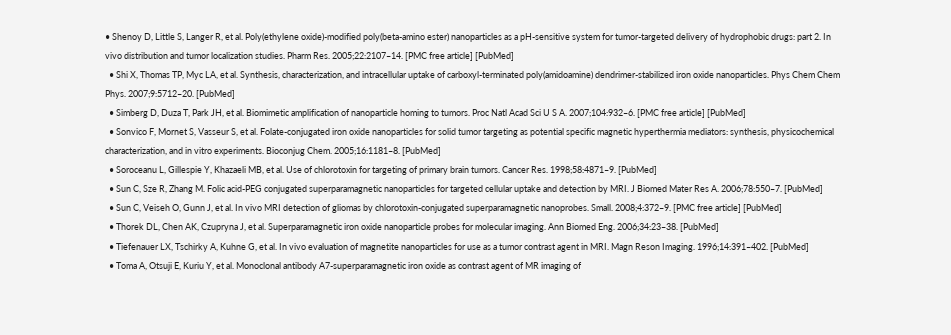• Shenoy D, Little S, Langer R, et al. Poly(ethylene oxide)-modified poly(beta-amino ester) nanoparticles as a pH-sensitive system for tumor-targeted delivery of hydrophobic drugs: part 2. In vivo distribution and tumor localization studies. Pharm Res. 2005;22:2107–14. [PMC free article] [PubMed]
  • Shi X, Thomas TP, Myc LA, et al. Synthesis, characterization, and intracellular uptake of carboxyl-terminated poly(amidoamine) dendrimer-stabilized iron oxide nanoparticles. Phys Chem Chem Phys. 2007;9:5712–20. [PubMed]
  • Simberg D, Duza T, Park JH, et al. Biomimetic amplification of nanoparticle homing to tumors. Proc Natl Acad Sci U S A. 2007;104:932–6. [PMC free article] [PubMed]
  • Sonvico F, Mornet S, Vasseur S, et al. Folate-conjugated iron oxide nanoparticles for solid tumor targeting as potential specific magnetic hyperthermia mediators: synthesis, physicochemical characterization, and in vitro experiments. Bioconjug Chem. 2005;16:1181–8. [PubMed]
  • Soroceanu L, Gillespie Y, Khazaeli MB, et al. Use of chlorotoxin for targeting of primary brain tumors. Cancer Res. 1998;58:4871–9. [PubMed]
  • Sun C, Sze R, Zhang M. Folic acid-PEG conjugated superparamagnetic nanoparticles for targeted cellular uptake and detection by MRI. J Biomed Mater Res A. 2006;78:550–7. [PubMed]
  • Sun C, Veiseh O, Gunn J, et al. In vivo MRI detection of gliomas by chlorotoxin-conjugated superparamagnetic nanoprobes. Small. 2008;4:372–9. [PMC free article] [PubMed]
  • Thorek DL, Chen AK, Czupryna J, et al. Superparamagnetic iron oxide nanoparticle probes for molecular imaging. Ann Biomed Eng. 2006;34:23–38. [PubMed]
  • Tiefenauer LX, Tschirky A, Kuhne G, et al. In vivo evaluation of magnetite nanoparticles for use as a tumor contrast agent in MRI. Magn Reson Imaging. 1996;14:391–402. [PubMed]
  • Toma A, Otsuji E, Kuriu Y, et al. Monoclonal antibody A7-superparamagnetic iron oxide as contrast agent of MR imaging of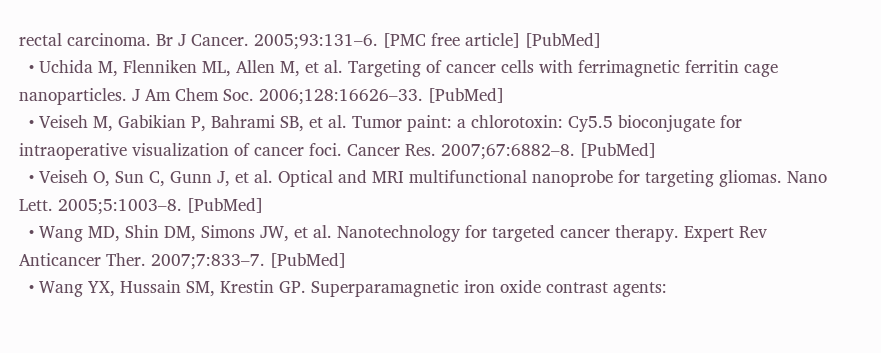rectal carcinoma. Br J Cancer. 2005;93:131–6. [PMC free article] [PubMed]
  • Uchida M, Flenniken ML, Allen M, et al. Targeting of cancer cells with ferrimagnetic ferritin cage nanoparticles. J Am Chem Soc. 2006;128:16626–33. [PubMed]
  • Veiseh M, Gabikian P, Bahrami SB, et al. Tumor paint: a chlorotoxin: Cy5.5 bioconjugate for intraoperative visualization of cancer foci. Cancer Res. 2007;67:6882–8. [PubMed]
  • Veiseh O, Sun C, Gunn J, et al. Optical and MRI multifunctional nanoprobe for targeting gliomas. Nano Lett. 2005;5:1003–8. [PubMed]
  • Wang MD, Shin DM, Simons JW, et al. Nanotechnology for targeted cancer therapy. Expert Rev Anticancer Ther. 2007;7:833–7. [PubMed]
  • Wang YX, Hussain SM, Krestin GP. Superparamagnetic iron oxide contrast agents: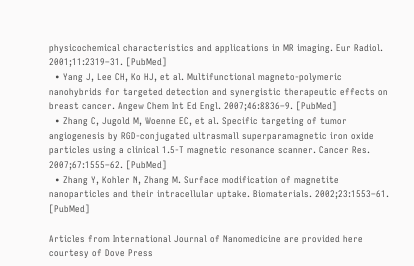physicochemical characteristics and applications in MR imaging. Eur Radiol. 2001;11:2319–31. [PubMed]
  • Yang J, Lee CH, Ko HJ, et al. Multifunctional magneto-polymeric nanohybrids for targeted detection and synergistic therapeutic effects on breast cancer. Angew Chem Int Ed Engl. 2007;46:8836–9. [PubMed]
  • Zhang C, Jugold M, Woenne EC, et al. Specific targeting of tumor angiogenesis by RGD-conjugated ultrasmall superparamagnetic iron oxide particles using a clinical 1.5-T magnetic resonance scanner. Cancer Res. 2007;67:1555–62. [PubMed]
  • Zhang Y, Kohler N, Zhang M. Surface modification of magnetite nanoparticles and their intracellular uptake. Biomaterials. 2002;23:1553–61. [PubMed]

Articles from International Journal of Nanomedicine are provided here courtesy of Dove Press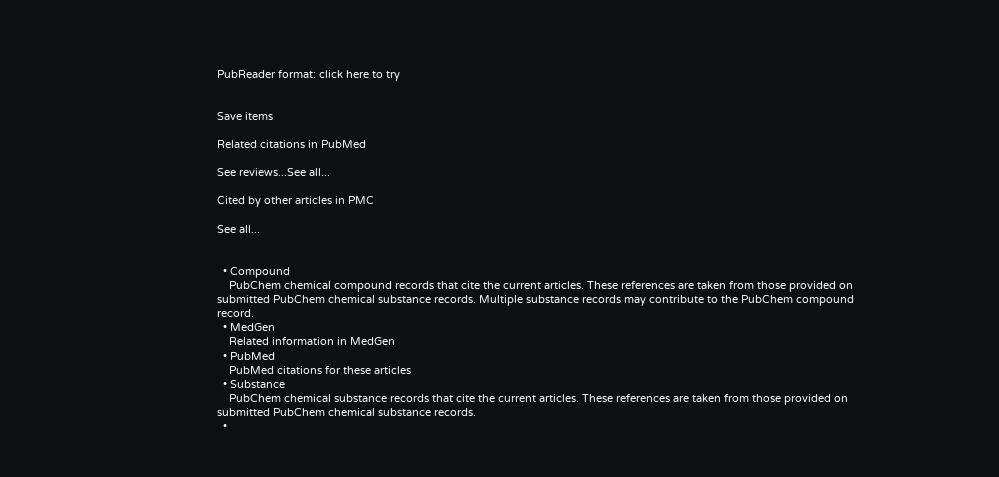PubReader format: click here to try


Save items

Related citations in PubMed

See reviews...See all...

Cited by other articles in PMC

See all...


  • Compound
    PubChem chemical compound records that cite the current articles. These references are taken from those provided on submitted PubChem chemical substance records. Multiple substance records may contribute to the PubChem compound record.
  • MedGen
    Related information in MedGen
  • PubMed
    PubMed citations for these articles
  • Substance
    PubChem chemical substance records that cite the current articles. These references are taken from those provided on submitted PubChem chemical substance records.
  •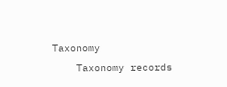Taxonomy
    Taxonomy records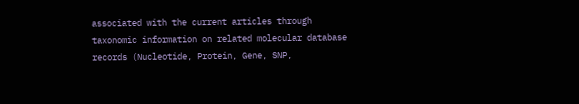associated with the current articles through taxonomic information on related molecular database records (Nucleotide, Protein, Gene, SNP,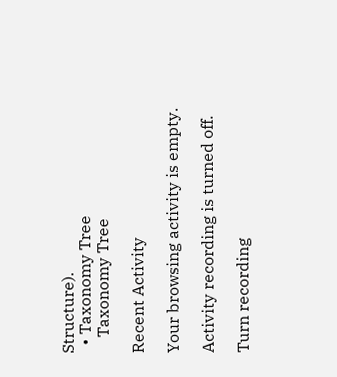Structure).
  • Taxonomy Tree
    Taxonomy Tree

Recent Activity

Your browsing activity is empty.

Activity recording is turned off.

Turn recording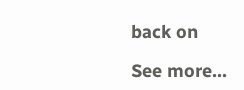back on

See more...